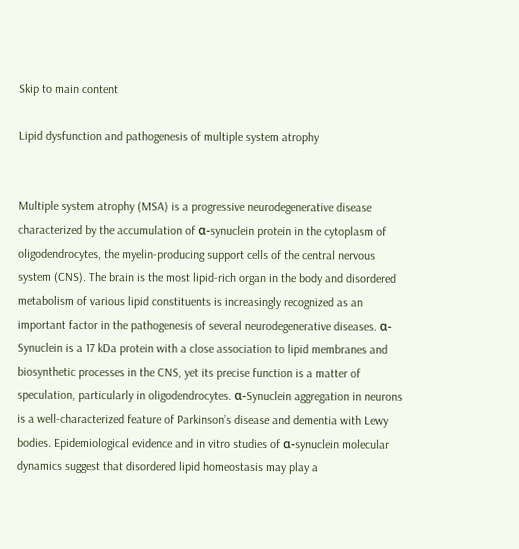Skip to main content

Lipid dysfunction and pathogenesis of multiple system atrophy


Multiple system atrophy (MSA) is a progressive neurodegenerative disease characterized by the accumulation of α-synuclein protein in the cytoplasm of oligodendrocytes, the myelin-producing support cells of the central nervous system (CNS). The brain is the most lipid-rich organ in the body and disordered metabolism of various lipid constituents is increasingly recognized as an important factor in the pathogenesis of several neurodegenerative diseases. α-Synuclein is a 17 kDa protein with a close association to lipid membranes and biosynthetic processes in the CNS, yet its precise function is a matter of speculation, particularly in oligodendrocytes. α-Synuclein aggregation in neurons is a well-characterized feature of Parkinson’s disease and dementia with Lewy bodies. Epidemiological evidence and in vitro studies of α-synuclein molecular dynamics suggest that disordered lipid homeostasis may play a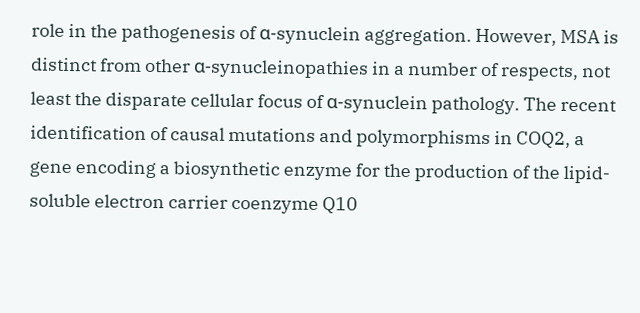role in the pathogenesis of α-synuclein aggregation. However, MSA is distinct from other α-synucleinopathies in a number of respects, not least the disparate cellular focus of α-synuclein pathology. The recent identification of causal mutations and polymorphisms in COQ2, a gene encoding a biosynthetic enzyme for the production of the lipid-soluble electron carrier coenzyme Q10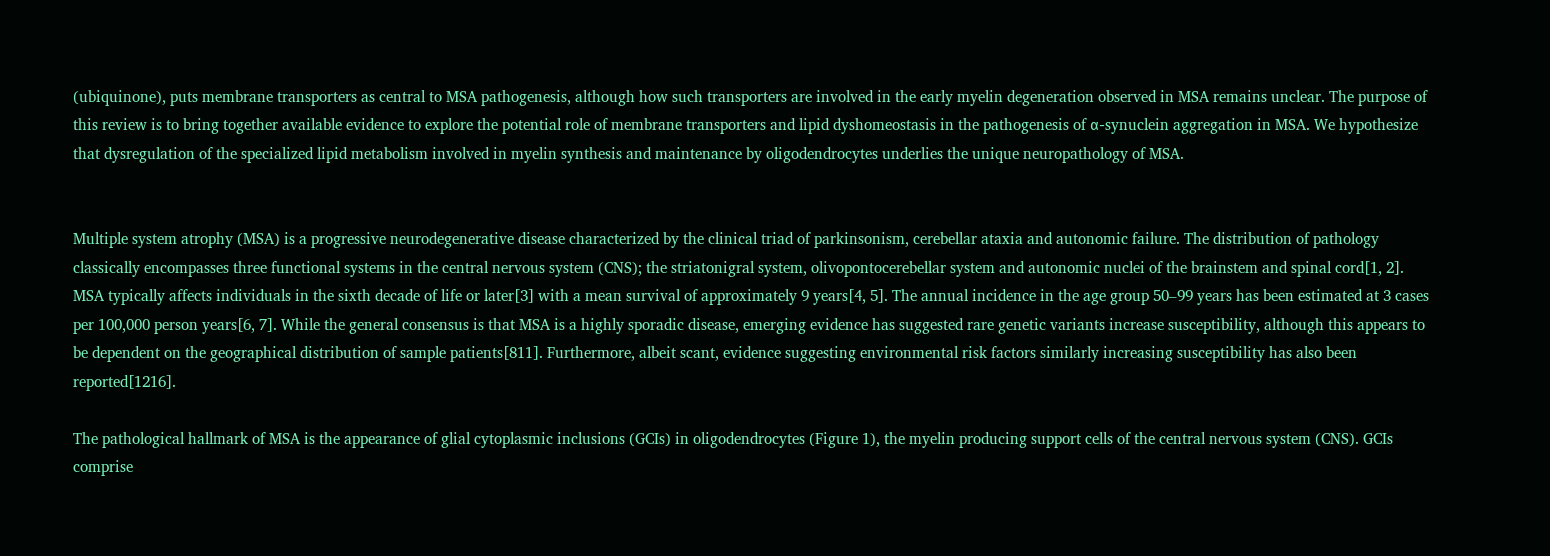(ubiquinone), puts membrane transporters as central to MSA pathogenesis, although how such transporters are involved in the early myelin degeneration observed in MSA remains unclear. The purpose of this review is to bring together available evidence to explore the potential role of membrane transporters and lipid dyshomeostasis in the pathogenesis of α-synuclein aggregation in MSA. We hypothesize that dysregulation of the specialized lipid metabolism involved in myelin synthesis and maintenance by oligodendrocytes underlies the unique neuropathology of MSA.


Multiple system atrophy (MSA) is a progressive neurodegenerative disease characterized by the clinical triad of parkinsonism, cerebellar ataxia and autonomic failure. The distribution of pathology classically encompasses three functional systems in the central nervous system (CNS); the striatonigral system, olivopontocerebellar system and autonomic nuclei of the brainstem and spinal cord[1, 2]. MSA typically affects individuals in the sixth decade of life or later[3] with a mean survival of approximately 9 years[4, 5]. The annual incidence in the age group 50–99 years has been estimated at 3 cases per 100,000 person years[6, 7]. While the general consensus is that MSA is a highly sporadic disease, emerging evidence has suggested rare genetic variants increase susceptibility, although this appears to be dependent on the geographical distribution of sample patients[811]. Furthermore, albeit scant, evidence suggesting environmental risk factors similarly increasing susceptibility has also been reported[1216].

The pathological hallmark of MSA is the appearance of glial cytoplasmic inclusions (GCIs) in oligodendrocytes (Figure 1), the myelin producing support cells of the central nervous system (CNS). GCIs comprise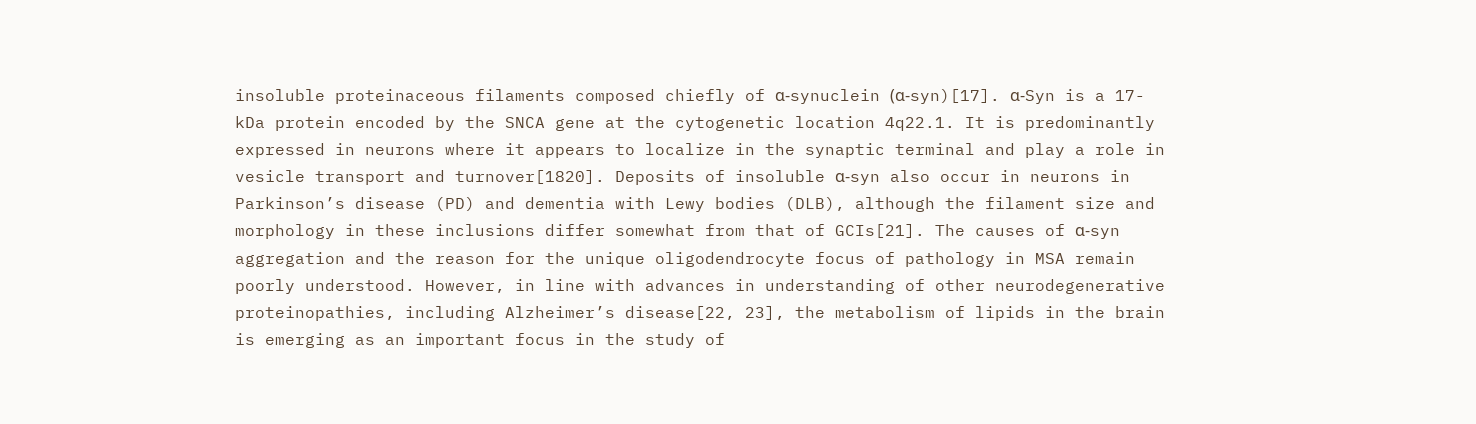insoluble proteinaceous filaments composed chiefly of α-synuclein (α-syn)[17]. α-Syn is a 17-kDa protein encoded by the SNCA gene at the cytogenetic location 4q22.1. It is predominantly expressed in neurons where it appears to localize in the synaptic terminal and play a role in vesicle transport and turnover[1820]. Deposits of insoluble α-syn also occur in neurons in Parkinson’s disease (PD) and dementia with Lewy bodies (DLB), although the filament size and morphology in these inclusions differ somewhat from that of GCIs[21]. The causes of α-syn aggregation and the reason for the unique oligodendrocyte focus of pathology in MSA remain poorly understood. However, in line with advances in understanding of other neurodegenerative proteinopathies, including Alzheimer’s disease[22, 23], the metabolism of lipids in the brain is emerging as an important focus in the study of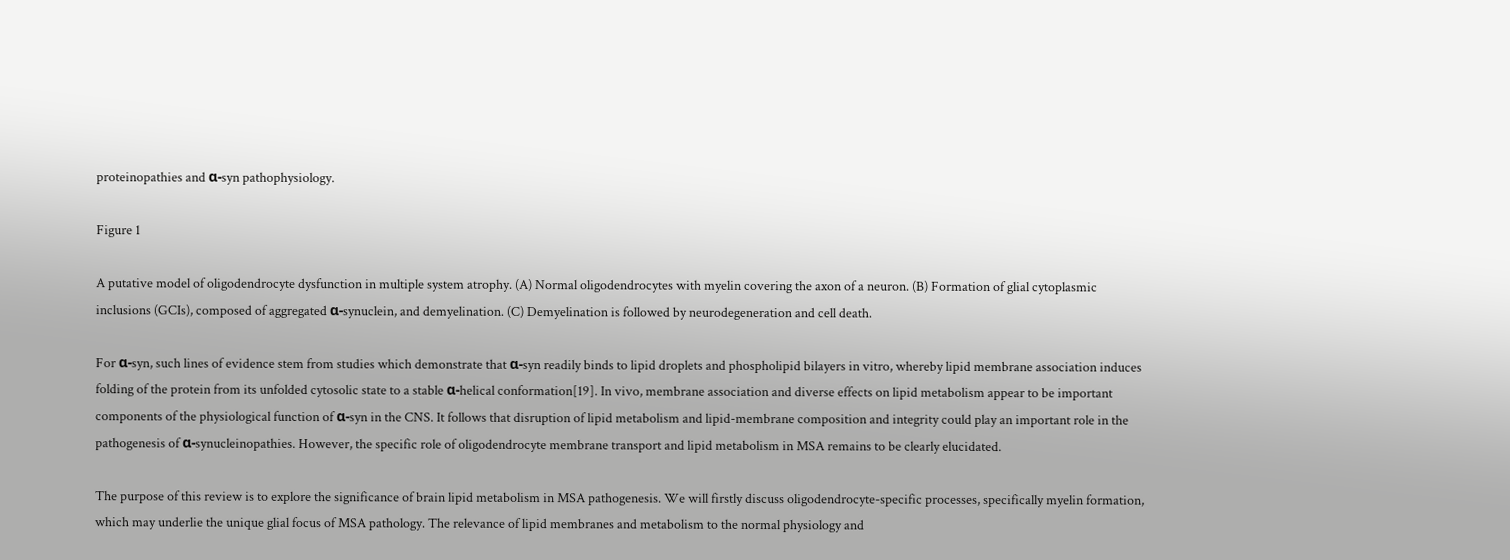proteinopathies and α-syn pathophysiology.

Figure 1

A putative model of oligodendrocyte dysfunction in multiple system atrophy. (A) Normal oligodendrocytes with myelin covering the axon of a neuron. (B) Formation of glial cytoplasmic inclusions (GCIs), composed of aggregated α-synuclein, and demyelination. (C) Demyelination is followed by neurodegeneration and cell death.

For α-syn, such lines of evidence stem from studies which demonstrate that α-syn readily binds to lipid droplets and phospholipid bilayers in vitro, whereby lipid membrane association induces folding of the protein from its unfolded cytosolic state to a stable α-helical conformation[19]. In vivo, membrane association and diverse effects on lipid metabolism appear to be important components of the physiological function of α-syn in the CNS. It follows that disruption of lipid metabolism and lipid-membrane composition and integrity could play an important role in the pathogenesis of α-synucleinopathies. However, the specific role of oligodendrocyte membrane transport and lipid metabolism in MSA remains to be clearly elucidated.

The purpose of this review is to explore the significance of brain lipid metabolism in MSA pathogenesis. We will firstly discuss oligodendrocyte-specific processes, specifically myelin formation, which may underlie the unique glial focus of MSA pathology. The relevance of lipid membranes and metabolism to the normal physiology and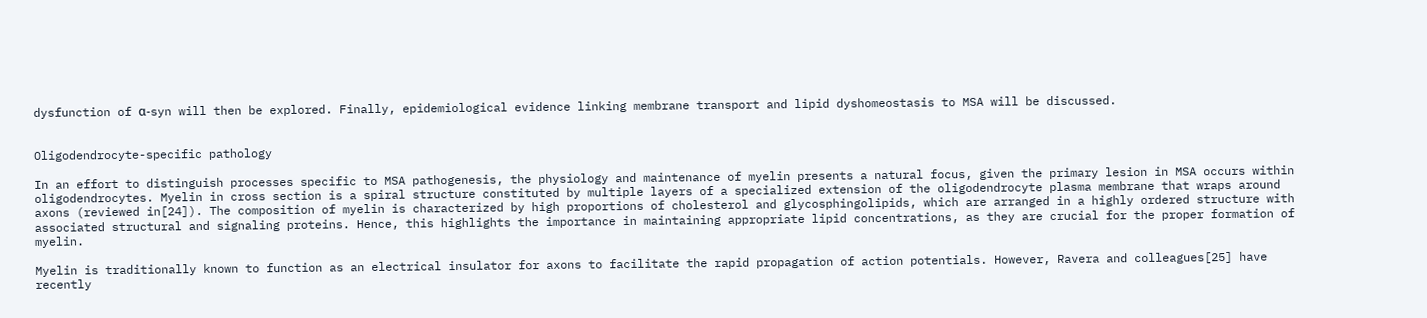dysfunction of α-syn will then be explored. Finally, epidemiological evidence linking membrane transport and lipid dyshomeostasis to MSA will be discussed.


Oligodendrocyte-specific pathology

In an effort to distinguish processes specific to MSA pathogenesis, the physiology and maintenance of myelin presents a natural focus, given the primary lesion in MSA occurs within oligodendrocytes. Myelin in cross section is a spiral structure constituted by multiple layers of a specialized extension of the oligodendrocyte plasma membrane that wraps around axons (reviewed in[24]). The composition of myelin is characterized by high proportions of cholesterol and glycosphingolipids, which are arranged in a highly ordered structure with associated structural and signaling proteins. Hence, this highlights the importance in maintaining appropriate lipid concentrations, as they are crucial for the proper formation of myelin.

Myelin is traditionally known to function as an electrical insulator for axons to facilitate the rapid propagation of action potentials. However, Ravera and colleagues[25] have recently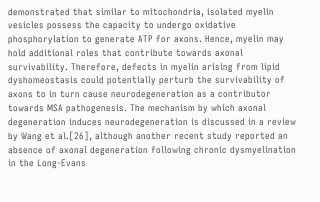demonstrated that similar to mitochondria, isolated myelin vesicles possess the capacity to undergo oxidative phosphorylation to generate ATP for axons. Hence, myelin may hold additional roles that contribute towards axonal survivability. Therefore, defects in myelin arising from lipid dyshomeostasis could potentially perturb the survivability of axons to in turn cause neurodegeneration as a contributor towards MSA pathogenesis. The mechanism by which axonal degeneration induces neurodegeneration is discussed in a review by Wang et al.[26], although another recent study reported an absence of axonal degeneration following chronic dysmyelination in the Long-Evans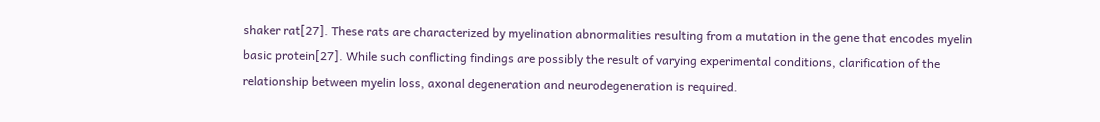shaker rat[27]. These rats are characterized by myelination abnormalities resulting from a mutation in the gene that encodes myelin basic protein[27]. While such conflicting findings are possibly the result of varying experimental conditions, clarification of the relationship between myelin loss, axonal degeneration and neurodegeneration is required.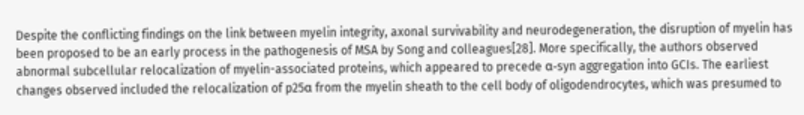Despite the conflicting findings on the link between myelin integrity, axonal survivability and neurodegeneration, the disruption of myelin has been proposed to be an early process in the pathogenesis of MSA by Song and colleagues[28]. More specifically, the authors observed abnormal subcellular relocalization of myelin-associated proteins, which appeared to precede α-syn aggregation into GCIs. The earliest changes observed included the relocalization of p25α from the myelin sheath to the cell body of oligodendrocytes, which was presumed to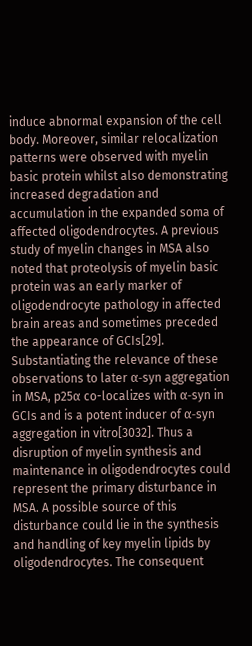induce abnormal expansion of the cell body. Moreover, similar relocalization patterns were observed with myelin basic protein whilst also demonstrating increased degradation and accumulation in the expanded soma of affected oligodendrocytes. A previous study of myelin changes in MSA also noted that proteolysis of myelin basic protein was an early marker of oligodendrocyte pathology in affected brain areas and sometimes preceded the appearance of GCIs[29]. Substantiating the relevance of these observations to later α-syn aggregation in MSA, p25α co-localizes with α-syn in GCIs and is a potent inducer of α-syn aggregation in vitro[3032]. Thus a disruption of myelin synthesis and maintenance in oligodendrocytes could represent the primary disturbance in MSA. A possible source of this disturbance could lie in the synthesis and handling of key myelin lipids by oligodendrocytes. The consequent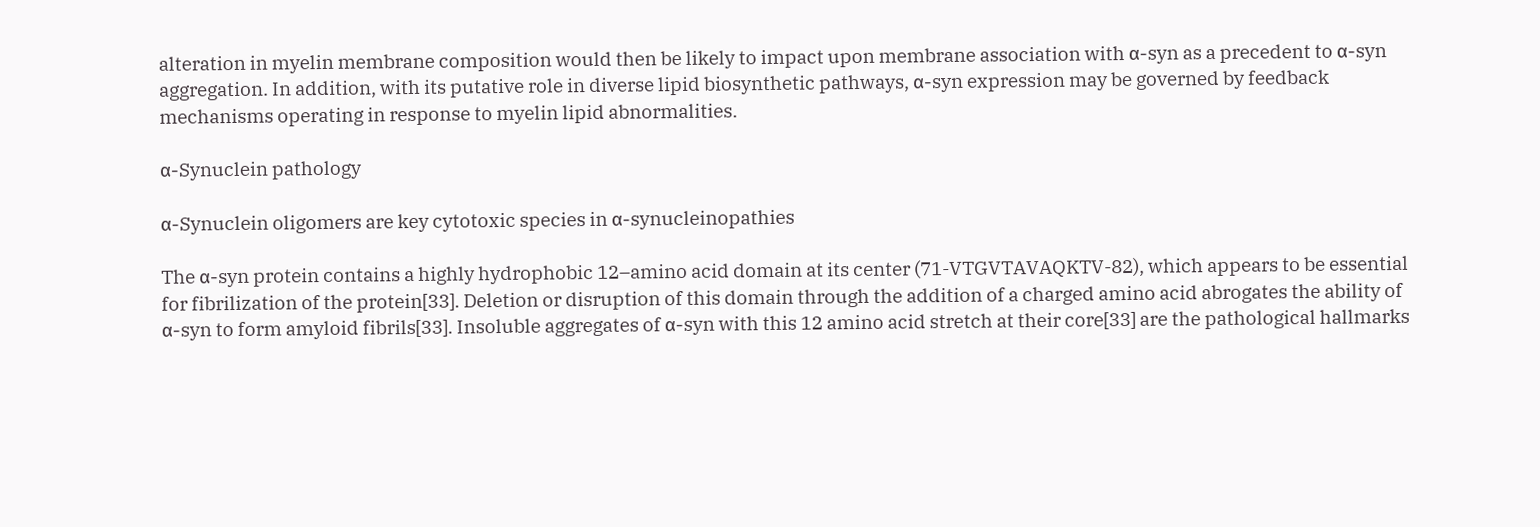alteration in myelin membrane composition would then be likely to impact upon membrane association with α-syn as a precedent to α-syn aggregation. In addition, with its putative role in diverse lipid biosynthetic pathways, α-syn expression may be governed by feedback mechanisms operating in response to myelin lipid abnormalities.

α-Synuclein pathology

α-Synuclein oligomers are key cytotoxic species in α-synucleinopathies

The α-syn protein contains a highly hydrophobic 12–amino acid domain at its center (71-VTGVTAVAQKTV-82), which appears to be essential for fibrilization of the protein[33]. Deletion or disruption of this domain through the addition of a charged amino acid abrogates the ability of α-syn to form amyloid fibrils[33]. Insoluble aggregates of α-syn with this 12 amino acid stretch at their core[33] are the pathological hallmarks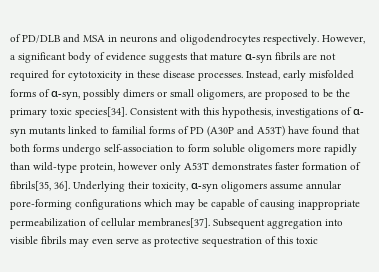of PD/DLB and MSA in neurons and oligodendrocytes respectively. However, a significant body of evidence suggests that mature α-syn fibrils are not required for cytotoxicity in these disease processes. Instead, early misfolded forms of α-syn, possibly dimers or small oligomers, are proposed to be the primary toxic species[34]. Consistent with this hypothesis, investigations of α-syn mutants linked to familial forms of PD (A30P and A53T) have found that both forms undergo self-association to form soluble oligomers more rapidly than wild-type protein, however only A53T demonstrates faster formation of fibrils[35, 36]. Underlying their toxicity, α-syn oligomers assume annular pore-forming configurations which may be capable of causing inappropriate permeabilization of cellular membranes[37]. Subsequent aggregation into visible fibrils may even serve as protective sequestration of this toxic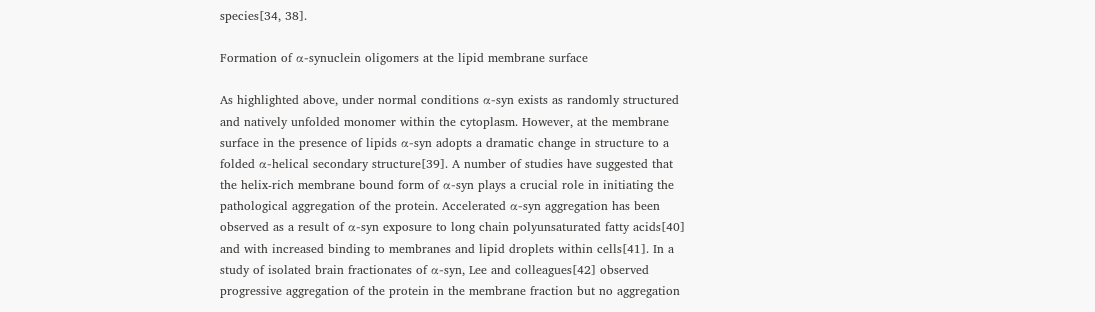species[34, 38].

Formation of α-synuclein oligomers at the lipid membrane surface

As highlighted above, under normal conditions α-syn exists as randomly structured and natively unfolded monomer within the cytoplasm. However, at the membrane surface in the presence of lipids α-syn adopts a dramatic change in structure to a folded α-helical secondary structure[39]. A number of studies have suggested that the helix-rich membrane bound form of α-syn plays a crucial role in initiating the pathological aggregation of the protein. Accelerated α-syn aggregation has been observed as a result of α-syn exposure to long chain polyunsaturated fatty acids[40] and with increased binding to membranes and lipid droplets within cells[41]. In a study of isolated brain fractionates of α-syn, Lee and colleagues[42] observed progressive aggregation of the protein in the membrane fraction but no aggregation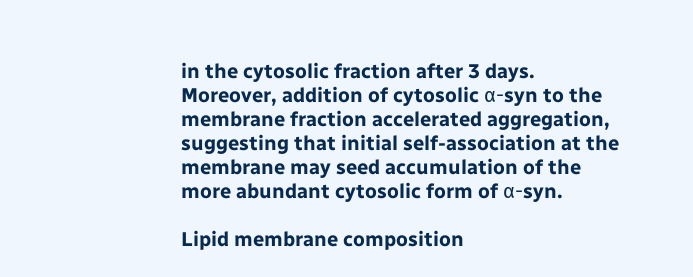in the cytosolic fraction after 3 days. Moreover, addition of cytosolic α-syn to the membrane fraction accelerated aggregation, suggesting that initial self-association at the membrane may seed accumulation of the more abundant cytosolic form of α-syn.

Lipid membrane composition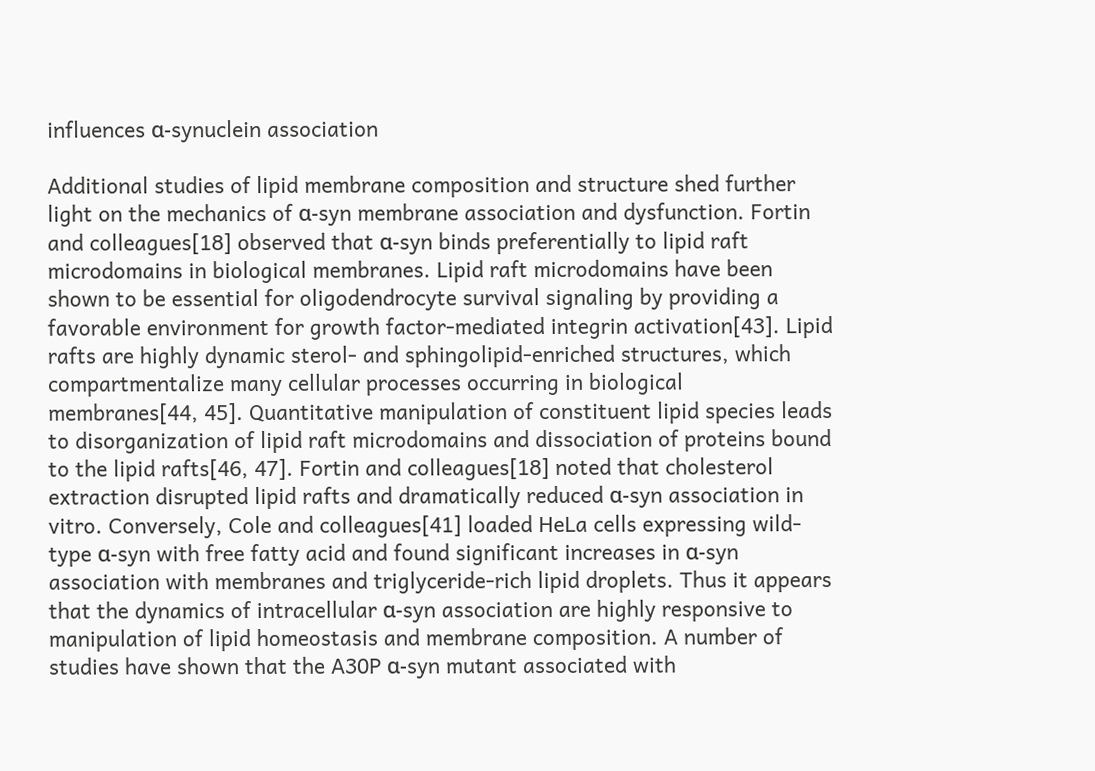influences α-synuclein association

Additional studies of lipid membrane composition and structure shed further light on the mechanics of α-syn membrane association and dysfunction. Fortin and colleagues[18] observed that α-syn binds preferentially to lipid raft microdomains in biological membranes. Lipid raft microdomains have been shown to be essential for oligodendrocyte survival signaling by providing a favorable environment for growth factor-mediated integrin activation[43]. Lipid rafts are highly dynamic sterol- and sphingolipid-enriched structures, which compartmentalize many cellular processes occurring in biological membranes[44, 45]. Quantitative manipulation of constituent lipid species leads to disorganization of lipid raft microdomains and dissociation of proteins bound to the lipid rafts[46, 47]. Fortin and colleagues[18] noted that cholesterol extraction disrupted lipid rafts and dramatically reduced α-syn association in vitro. Conversely, Cole and colleagues[41] loaded HeLa cells expressing wild-type α-syn with free fatty acid and found significant increases in α-syn association with membranes and triglyceride-rich lipid droplets. Thus it appears that the dynamics of intracellular α-syn association are highly responsive to manipulation of lipid homeostasis and membrane composition. A number of studies have shown that the A30P α-syn mutant associated with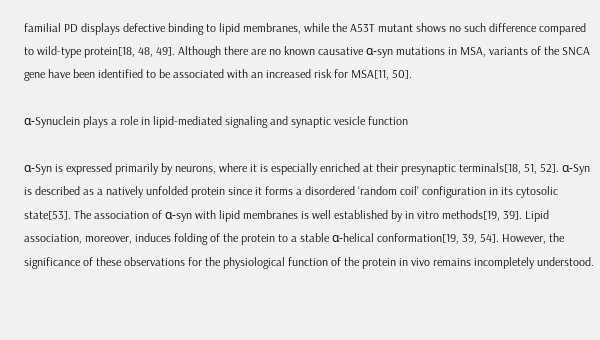familial PD displays defective binding to lipid membranes, while the A53T mutant shows no such difference compared to wild-type protein[18, 48, 49]. Although there are no known causative α-syn mutations in MSA, variants of the SNCA gene have been identified to be associated with an increased risk for MSA[11, 50].

α-Synuclein plays a role in lipid-mediated signaling and synaptic vesicle function

α-Syn is expressed primarily by neurons, where it is especially enriched at their presynaptic terminals[18, 51, 52]. α-Syn is described as a natively unfolded protein since it forms a disordered ‘random coil’ configuration in its cytosolic state[53]. The association of α-syn with lipid membranes is well established by in vitro methods[19, 39]. Lipid association, moreover, induces folding of the protein to a stable α-helical conformation[19, 39, 54]. However, the significance of these observations for the physiological function of the protein in vivo remains incompletely understood.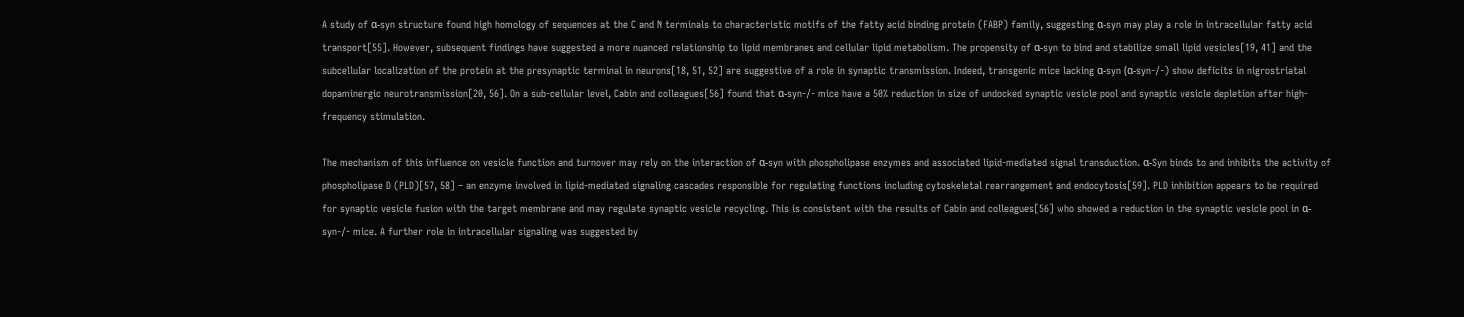A study of α-syn structure found high homology of sequences at the C and N terminals to characteristic motifs of the fatty acid binding protein (FABP) family, suggesting α-syn may play a role in intracellular fatty acid transport[55]. However, subsequent findings have suggested a more nuanced relationship to lipid membranes and cellular lipid metabolism. The propensity of α-syn to bind and stabilize small lipid vesicles[19, 41] and the subcellular localization of the protein at the presynaptic terminal in neurons[18, 51, 52] are suggestive of a role in synaptic transmission. Indeed, transgenic mice lacking α-syn (α-syn-/-) show deficits in nigrostriatal dopaminergic neurotransmission[20, 56]. On a sub-cellular level, Cabin and colleagues[56] found that α-syn-/- mice have a 50% reduction in size of undocked synaptic vesicle pool and synaptic vesicle depletion after high-frequency stimulation.

The mechanism of this influence on vesicle function and turnover may rely on the interaction of α-syn with phospholipase enzymes and associated lipid-mediated signal transduction. α-Syn binds to and inhibits the activity of phospholipase D (PLD)[57, 58] – an enzyme involved in lipid-mediated signaling cascades responsible for regulating functions including cytoskeletal rearrangement and endocytosis[59]. PLD inhibition appears to be required for synaptic vesicle fusion with the target membrane and may regulate synaptic vesicle recycling. This is consistent with the results of Cabin and colleagues[56] who showed a reduction in the synaptic vesicle pool in α-syn-/- mice. A further role in intracellular signaling was suggested by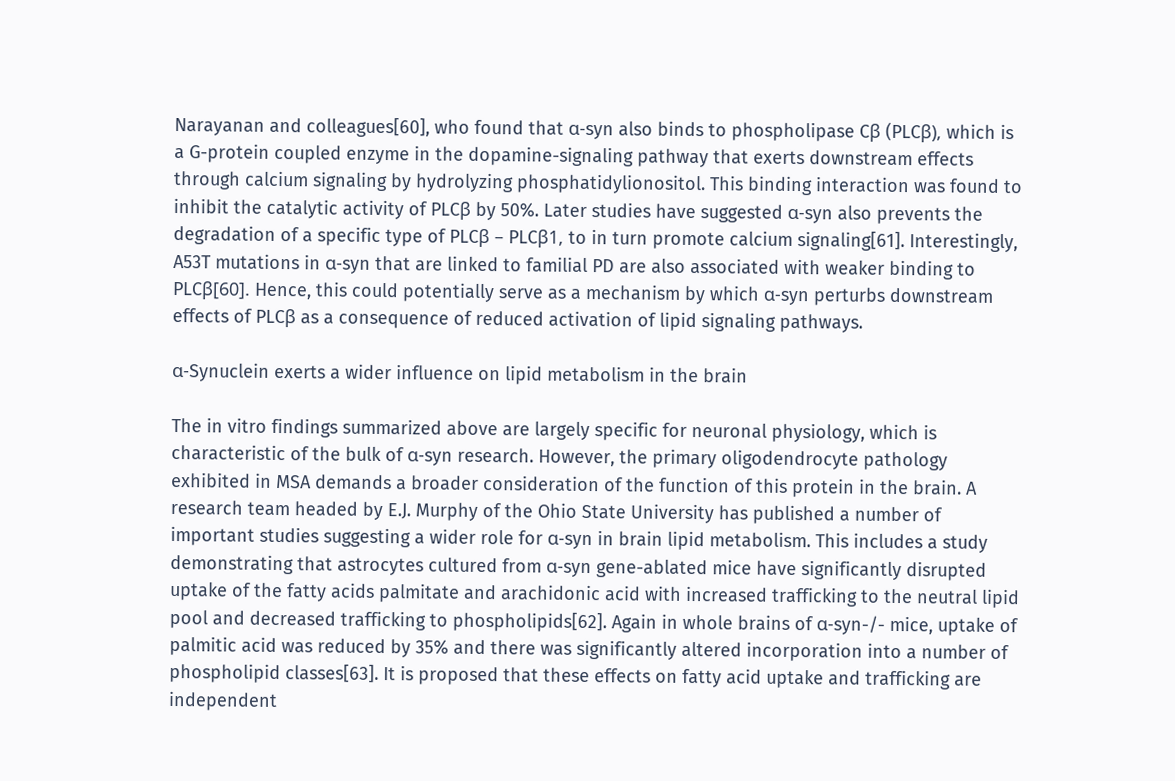Narayanan and colleagues[60], who found that α-syn also binds to phospholipase Cβ (PLCβ), which is a G-protein coupled enzyme in the dopamine-signaling pathway that exerts downstream effects through calcium signaling by hydrolyzing phosphatidylionositol. This binding interaction was found to inhibit the catalytic activity of PLCβ by 50%. Later studies have suggested α-syn also prevents the degradation of a specific type of PLCβ – PLCβ1, to in turn promote calcium signaling[61]. Interestingly, A53T mutations in α-syn that are linked to familial PD are also associated with weaker binding to PLCβ[60]. Hence, this could potentially serve as a mechanism by which α-syn perturbs downstream effects of PLCβ as a consequence of reduced activation of lipid signaling pathways.

α-Synuclein exerts a wider influence on lipid metabolism in the brain

The in vitro findings summarized above are largely specific for neuronal physiology, which is characteristic of the bulk of α-syn research. However, the primary oligodendrocyte pathology exhibited in MSA demands a broader consideration of the function of this protein in the brain. A research team headed by E.J. Murphy of the Ohio State University has published a number of important studies suggesting a wider role for α-syn in brain lipid metabolism. This includes a study demonstrating that astrocytes cultured from α-syn gene-ablated mice have significantly disrupted uptake of the fatty acids palmitate and arachidonic acid with increased trafficking to the neutral lipid pool and decreased trafficking to phospholipids[62]. Again in whole brains of α-syn-/- mice, uptake of palmitic acid was reduced by 35% and there was significantly altered incorporation into a number of phospholipid classes[63]. It is proposed that these effects on fatty acid uptake and trafficking are independent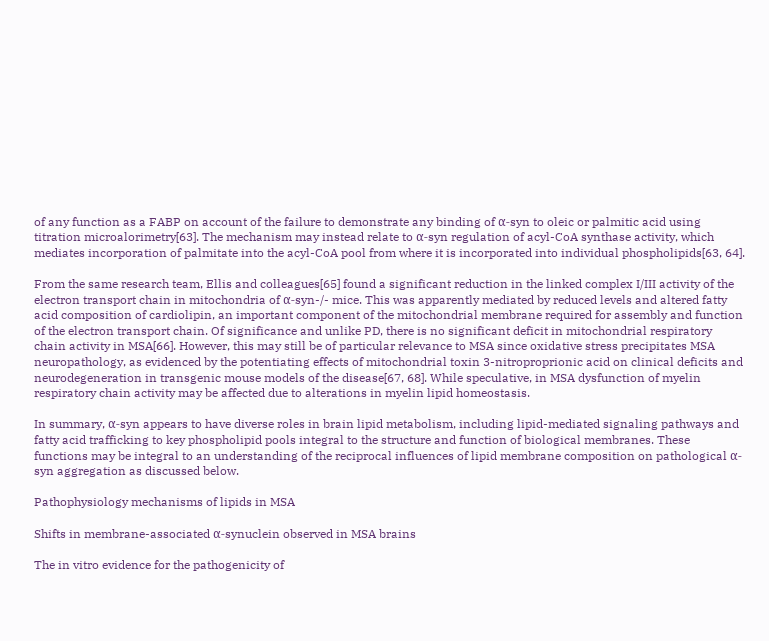of any function as a FABP on account of the failure to demonstrate any binding of α-syn to oleic or palmitic acid using titration microalorimetry[63]. The mechanism may instead relate to α-syn regulation of acyl-CoA synthase activity, which mediates incorporation of palmitate into the acyl-CoA pool from where it is incorporated into individual phospholipids[63, 64].

From the same research team, Ellis and colleagues[65] found a significant reduction in the linked complex I/III activity of the electron transport chain in mitochondria of α-syn-/- mice. This was apparently mediated by reduced levels and altered fatty acid composition of cardiolipin, an important component of the mitochondrial membrane required for assembly and function of the electron transport chain. Of significance and unlike PD, there is no significant deficit in mitochondrial respiratory chain activity in MSA[66]. However, this may still be of particular relevance to MSA since oxidative stress precipitates MSA neuropathology, as evidenced by the potentiating effects of mitochondrial toxin 3-nitroproprionic acid on clinical deficits and neurodegeneration in transgenic mouse models of the disease[67, 68]. While speculative, in MSA dysfunction of myelin respiratory chain activity may be affected due to alterations in myelin lipid homeostasis.

In summary, α-syn appears to have diverse roles in brain lipid metabolism, including lipid-mediated signaling pathways and fatty acid trafficking to key phospholipid pools integral to the structure and function of biological membranes. These functions may be integral to an understanding of the reciprocal influences of lipid membrane composition on pathological α-syn aggregation as discussed below.

Pathophysiology mechanisms of lipids in MSA

Shifts in membrane-associated α-synuclein observed in MSA brains

The in vitro evidence for the pathogenicity of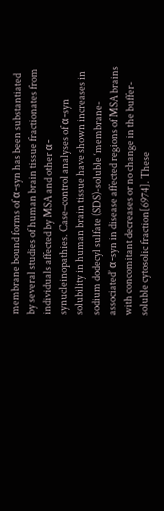membrane bound forms of α-syn has been substantiated by several studies of human brain tissue fractionates from individuals affected by MSA and other α-synucleinopathies. Case–control analyses of α-syn solubility in human brain tissue have shown increases in sodium dodecyl sulfate (SDS)-soluble ‘membrane-associated’ α-syn in disease affected regions of MSA brains with concomitant decreases or no change in the buffer-soluble cytosolic fraction[6974]. These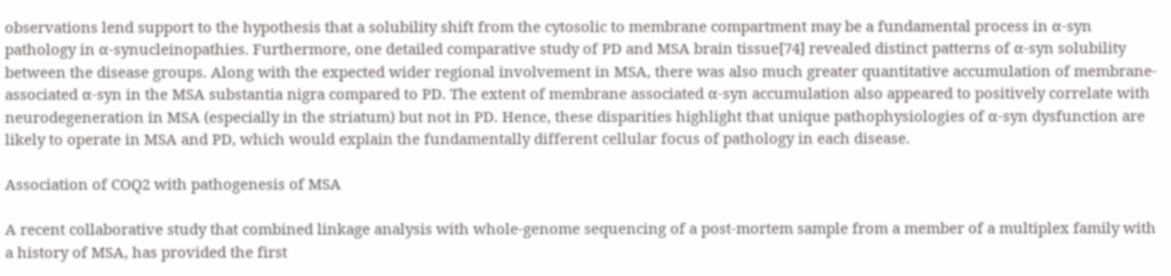observations lend support to the hypothesis that a solubility shift from the cytosolic to membrane compartment may be a fundamental process in α-syn pathology in α-synucleinopathies. Furthermore, one detailed comparative study of PD and MSA brain tissue[74] revealed distinct patterns of α-syn solubility between the disease groups. Along with the expected wider regional involvement in MSA, there was also much greater quantitative accumulation of membrane-associated α-syn in the MSA substantia nigra compared to PD. The extent of membrane associated α-syn accumulation also appeared to positively correlate with neurodegeneration in MSA (especially in the striatum) but not in PD. Hence, these disparities highlight that unique pathophysiologies of α-syn dysfunction are likely to operate in MSA and PD, which would explain the fundamentally different cellular focus of pathology in each disease.

Association of COQ2 with pathogenesis of MSA

A recent collaborative study that combined linkage analysis with whole-genome sequencing of a post-mortem sample from a member of a multiplex family with a history of MSA, has provided the first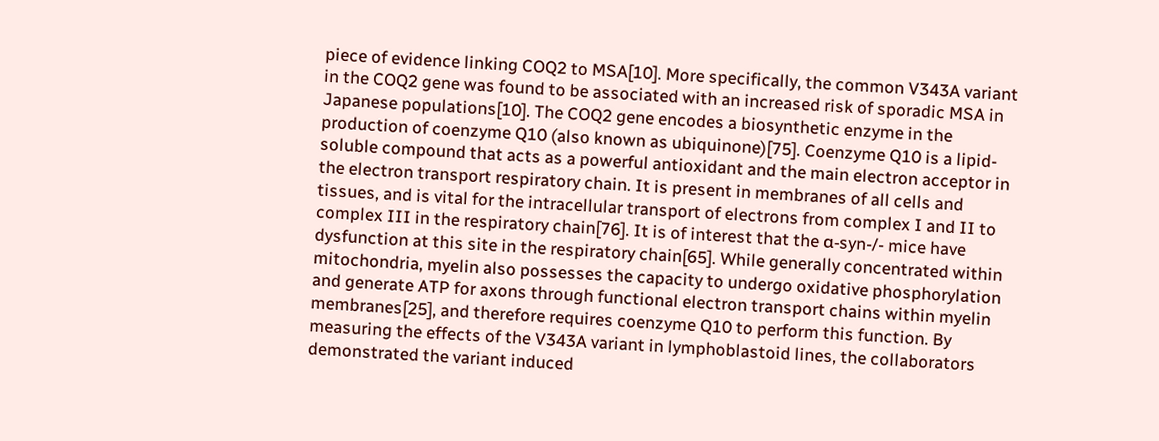piece of evidence linking COQ2 to MSA[10]. More specifically, the common V343A variant in the COQ2 gene was found to be associated with an increased risk of sporadic MSA in Japanese populations[10]. The COQ2 gene encodes a biosynthetic enzyme in the production of coenzyme Q10 (also known as ubiquinone)[75]. Coenzyme Q10 is a lipid-soluble compound that acts as a powerful antioxidant and the main electron acceptor in the electron transport respiratory chain. It is present in membranes of all cells and tissues, and is vital for the intracellular transport of electrons from complex I and II to complex III in the respiratory chain[76]. It is of interest that the α-syn-/- mice have dysfunction at this site in the respiratory chain[65]. While generally concentrated within mitochondria, myelin also possesses the capacity to undergo oxidative phosphorylation and generate ATP for axons through functional electron transport chains within myelin membranes[25], and therefore requires coenzyme Q10 to perform this function. By measuring the effects of the V343A variant in lymphoblastoid lines, the collaborators demonstrated the variant induced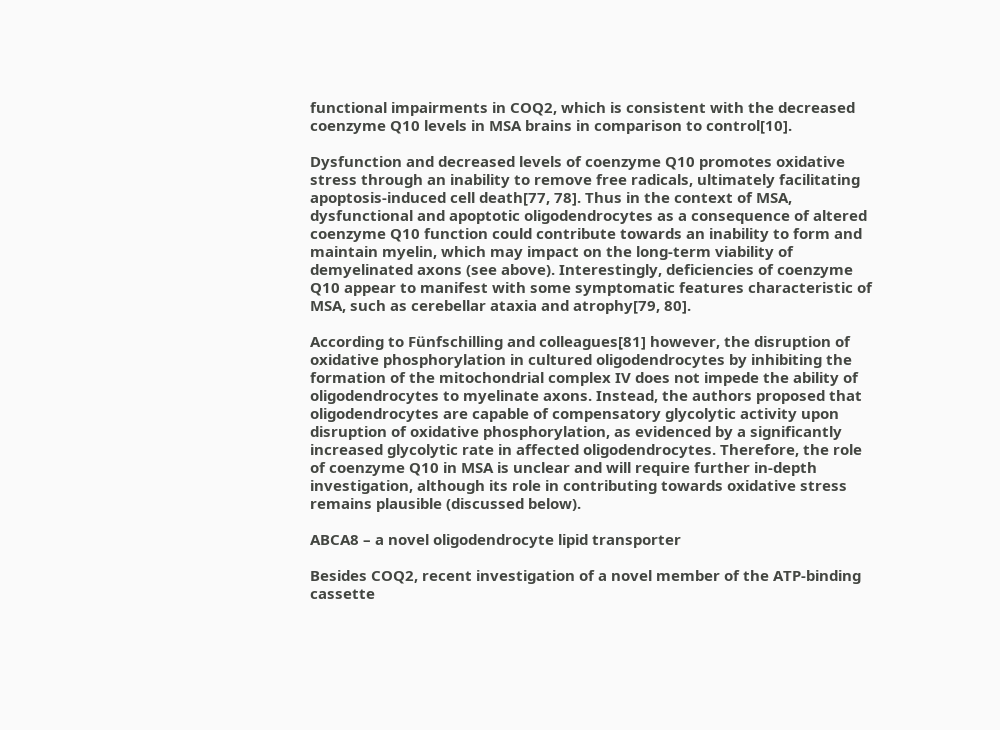functional impairments in COQ2, which is consistent with the decreased coenzyme Q10 levels in MSA brains in comparison to control[10].

Dysfunction and decreased levels of coenzyme Q10 promotes oxidative stress through an inability to remove free radicals, ultimately facilitating apoptosis-induced cell death[77, 78]. Thus in the context of MSA, dysfunctional and apoptotic oligodendrocytes as a consequence of altered coenzyme Q10 function could contribute towards an inability to form and maintain myelin, which may impact on the long-term viability of demyelinated axons (see above). Interestingly, deficiencies of coenzyme Q10 appear to manifest with some symptomatic features characteristic of MSA, such as cerebellar ataxia and atrophy[79, 80].

According to Fünfschilling and colleagues[81] however, the disruption of oxidative phosphorylation in cultured oligodendrocytes by inhibiting the formation of the mitochondrial complex IV does not impede the ability of oligodendrocytes to myelinate axons. Instead, the authors proposed that oligodendrocytes are capable of compensatory glycolytic activity upon disruption of oxidative phosphorylation, as evidenced by a significantly increased glycolytic rate in affected oligodendrocytes. Therefore, the role of coenzyme Q10 in MSA is unclear and will require further in-depth investigation, although its role in contributing towards oxidative stress remains plausible (discussed below).

ABCA8 – a novel oligodendrocyte lipid transporter

Besides COQ2, recent investigation of a novel member of the ATP-binding cassette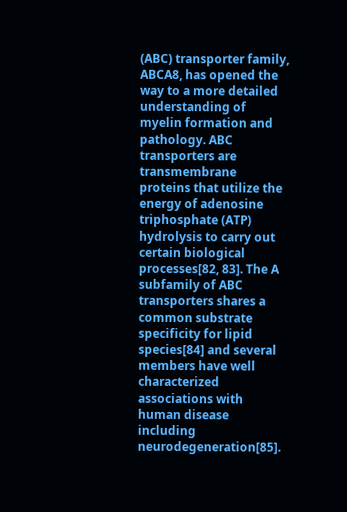(ABC) transporter family, ABCA8, has opened the way to a more detailed understanding of myelin formation and pathology. ABC transporters are transmembrane proteins that utilize the energy of adenosine triphosphate (ATP) hydrolysis to carry out certain biological processes[82, 83]. The A subfamily of ABC transporters shares a common substrate specificity for lipid species[84] and several members have well characterized associations with human disease including neurodegeneration[85].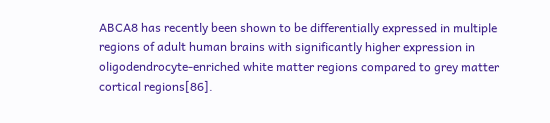ABCA8 has recently been shown to be differentially expressed in multiple regions of adult human brains with significantly higher expression in oligodendrocyte-enriched white matter regions compared to grey matter cortical regions[86].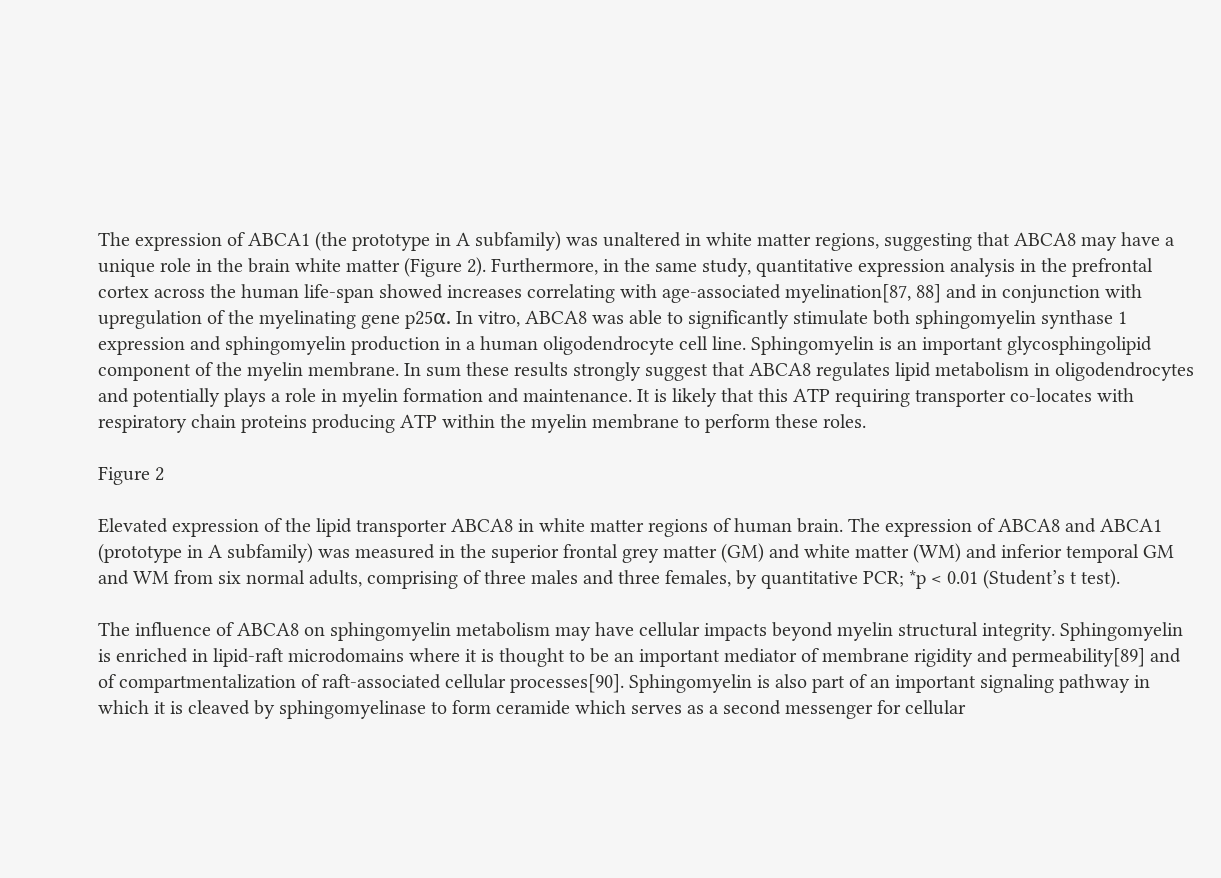The expression of ABCA1 (the prototype in A subfamily) was unaltered in white matter regions, suggesting that ABCA8 may have a unique role in the brain white matter (Figure 2). Furthermore, in the same study, quantitative expression analysis in the prefrontal cortex across the human life-span showed increases correlating with age-associated myelination[87, 88] and in conjunction with upregulation of the myelinating gene p25α. In vitro, ABCA8 was able to significantly stimulate both sphingomyelin synthase 1 expression and sphingomyelin production in a human oligodendrocyte cell line. Sphingomyelin is an important glycosphingolipid component of the myelin membrane. In sum these results strongly suggest that ABCA8 regulates lipid metabolism in oligodendrocytes and potentially plays a role in myelin formation and maintenance. It is likely that this ATP requiring transporter co-locates with respiratory chain proteins producing ATP within the myelin membrane to perform these roles.

Figure 2

Elevated expression of the lipid transporter ABCA8 in white matter regions of human brain. The expression of ABCA8 and ABCA1 (prototype in A subfamily) was measured in the superior frontal grey matter (GM) and white matter (WM) and inferior temporal GM and WM from six normal adults, comprising of three males and three females, by quantitative PCR; *p < 0.01 (Student’s t test).

The influence of ABCA8 on sphingomyelin metabolism may have cellular impacts beyond myelin structural integrity. Sphingomyelin is enriched in lipid-raft microdomains where it is thought to be an important mediator of membrane rigidity and permeability[89] and of compartmentalization of raft-associated cellular processes[90]. Sphingomyelin is also part of an important signaling pathway in which it is cleaved by sphingomyelinase to form ceramide which serves as a second messenger for cellular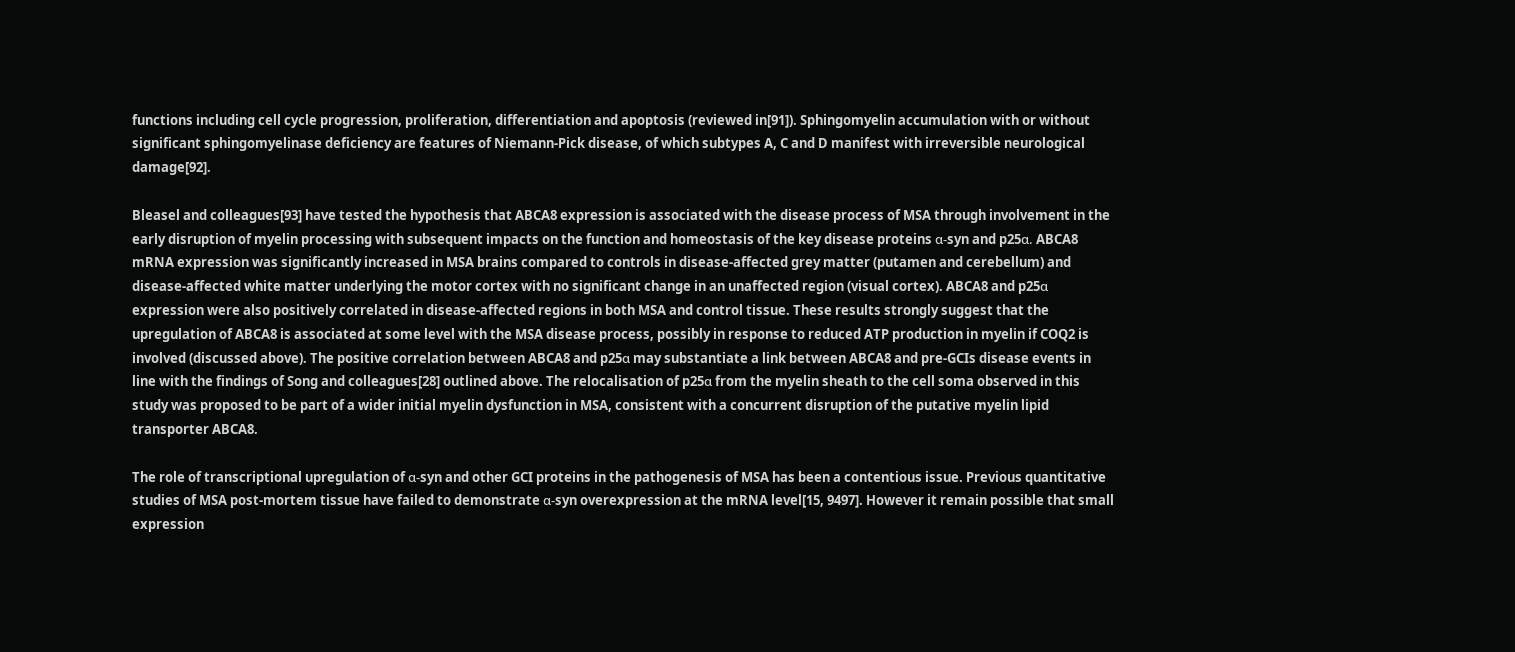functions including cell cycle progression, proliferation, differentiation and apoptosis (reviewed in[91]). Sphingomyelin accumulation with or without significant sphingomyelinase deficiency are features of Niemann-Pick disease, of which subtypes A, C and D manifest with irreversible neurological damage[92].

Bleasel and colleagues[93] have tested the hypothesis that ABCA8 expression is associated with the disease process of MSA through involvement in the early disruption of myelin processing with subsequent impacts on the function and homeostasis of the key disease proteins α-syn and p25α. ABCA8 mRNA expression was significantly increased in MSA brains compared to controls in disease-affected grey matter (putamen and cerebellum) and disease-affected white matter underlying the motor cortex with no significant change in an unaffected region (visual cortex). ABCA8 and p25α expression were also positively correlated in disease-affected regions in both MSA and control tissue. These results strongly suggest that the upregulation of ABCA8 is associated at some level with the MSA disease process, possibly in response to reduced ATP production in myelin if COQ2 is involved (discussed above). The positive correlation between ABCA8 and p25α may substantiate a link between ABCA8 and pre-GCIs disease events in line with the findings of Song and colleagues[28] outlined above. The relocalisation of p25α from the myelin sheath to the cell soma observed in this study was proposed to be part of a wider initial myelin dysfunction in MSA, consistent with a concurrent disruption of the putative myelin lipid transporter ABCA8.

The role of transcriptional upregulation of α-syn and other GCI proteins in the pathogenesis of MSA has been a contentious issue. Previous quantitative studies of MSA post-mortem tissue have failed to demonstrate α-syn overexpression at the mRNA level[15, 9497]. However it remain possible that small expression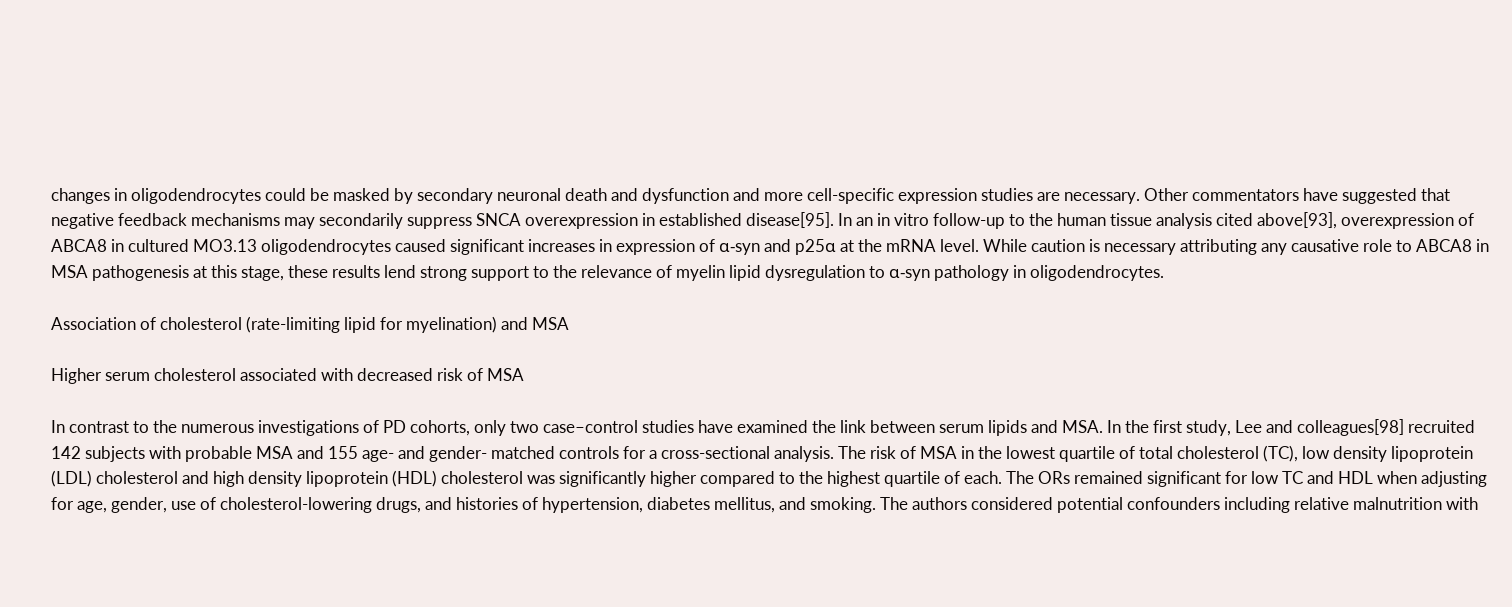changes in oligodendrocytes could be masked by secondary neuronal death and dysfunction and more cell-specific expression studies are necessary. Other commentators have suggested that negative feedback mechanisms may secondarily suppress SNCA overexpression in established disease[95]. In an in vitro follow-up to the human tissue analysis cited above[93], overexpression of ABCA8 in cultured MO3.13 oligodendrocytes caused significant increases in expression of α-syn and p25α at the mRNA level. While caution is necessary attributing any causative role to ABCA8 in MSA pathogenesis at this stage, these results lend strong support to the relevance of myelin lipid dysregulation to α-syn pathology in oligodendrocytes.

Association of cholesterol (rate-limiting lipid for myelination) and MSA

Higher serum cholesterol associated with decreased risk of MSA

In contrast to the numerous investigations of PD cohorts, only two case–control studies have examined the link between serum lipids and MSA. In the first study, Lee and colleagues[98] recruited 142 subjects with probable MSA and 155 age- and gender- matched controls for a cross-sectional analysis. The risk of MSA in the lowest quartile of total cholesterol (TC), low density lipoprotein (LDL) cholesterol and high density lipoprotein (HDL) cholesterol was significantly higher compared to the highest quartile of each. The ORs remained significant for low TC and HDL when adjusting for age, gender, use of cholesterol-lowering drugs, and histories of hypertension, diabetes mellitus, and smoking. The authors considered potential confounders including relative malnutrition with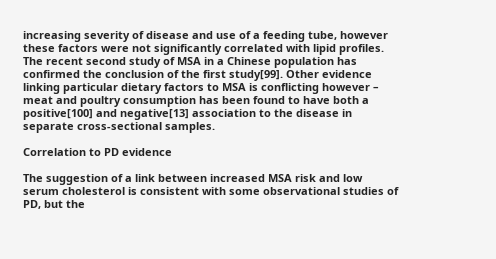increasing severity of disease and use of a feeding tube, however these factors were not significantly correlated with lipid profiles. The recent second study of MSA in a Chinese population has confirmed the conclusion of the first study[99]. Other evidence linking particular dietary factors to MSA is conflicting however – meat and poultry consumption has been found to have both a positive[100] and negative[13] association to the disease in separate cross-sectional samples.

Correlation to PD evidence

The suggestion of a link between increased MSA risk and low serum cholesterol is consistent with some observational studies of PD, but the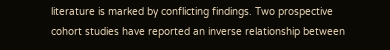literature is marked by conflicting findings. Two prospective cohort studies have reported an inverse relationship between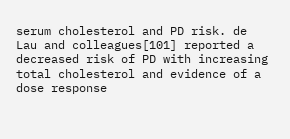serum cholesterol and PD risk. de Lau and colleagues[101] reported a decreased risk of PD with increasing total cholesterol and evidence of a dose response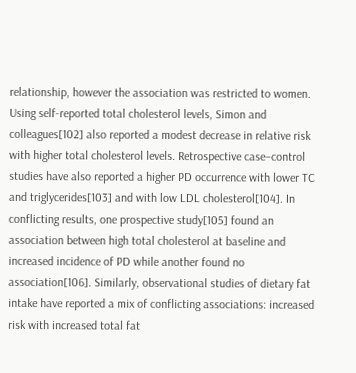relationship, however the association was restricted to women. Using self-reported total cholesterol levels, Simon and colleagues[102] also reported a modest decrease in relative risk with higher total cholesterol levels. Retrospective case–control studies have also reported a higher PD occurrence with lower TC and triglycerides[103] and with low LDL cholesterol[104]. In conflicting results, one prospective study[105] found an association between high total cholesterol at baseline and increased incidence of PD while another found no association[106]. Similarly, observational studies of dietary fat intake have reported a mix of conflicting associations: increased risk with increased total fat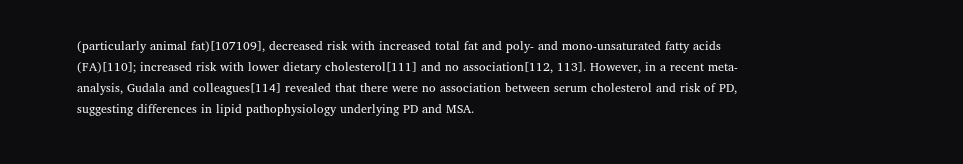(particularly animal fat)[107109], decreased risk with increased total fat and poly- and mono-unsaturated fatty acids (FA)[110]; increased risk with lower dietary cholesterol[111] and no association[112, 113]. However, in a recent meta-analysis, Gudala and colleagues[114] revealed that there were no association between serum cholesterol and risk of PD, suggesting differences in lipid pathophysiology underlying PD and MSA.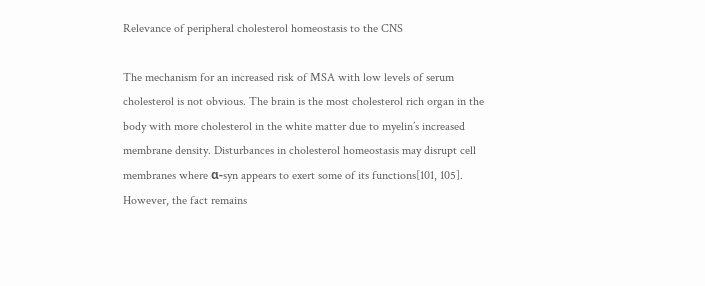Relevance of peripheral cholesterol homeostasis to the CNS

The mechanism for an increased risk of MSA with low levels of serum cholesterol is not obvious. The brain is the most cholesterol rich organ in the body with more cholesterol in the white matter due to myelin’s increased membrane density. Disturbances in cholesterol homeostasis may disrupt cell membranes where α-syn appears to exert some of its functions[101, 105]. However, the fact remains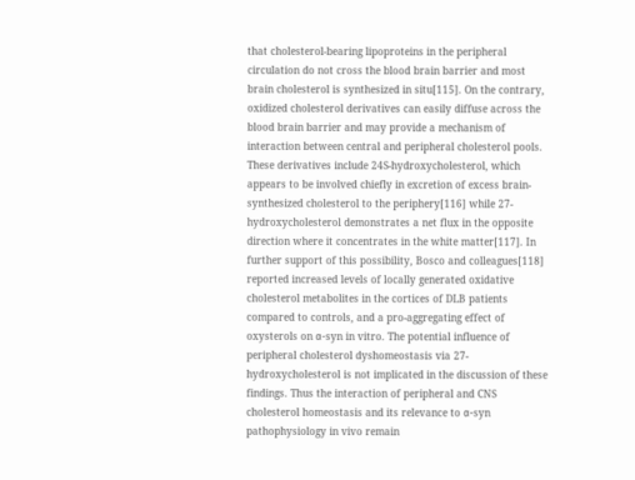that cholesterol-bearing lipoproteins in the peripheral circulation do not cross the blood brain barrier and most brain cholesterol is synthesized in situ[115]. On the contrary, oxidized cholesterol derivatives can easily diffuse across the blood brain barrier and may provide a mechanism of interaction between central and peripheral cholesterol pools. These derivatives include 24S-hydroxycholesterol, which appears to be involved chiefly in excretion of excess brain-synthesized cholesterol to the periphery[116] while 27-hydroxycholesterol demonstrates a net flux in the opposite direction where it concentrates in the white matter[117]. In further support of this possibility, Bosco and colleagues[118] reported increased levels of locally generated oxidative cholesterol metabolites in the cortices of DLB patients compared to controls, and a pro-aggregating effect of oxysterols on α-syn in vitro. The potential influence of peripheral cholesterol dyshomeostasis via 27-hydroxycholesterol is not implicated in the discussion of these findings. Thus the interaction of peripheral and CNS cholesterol homeostasis and its relevance to α-syn pathophysiology in vivo remain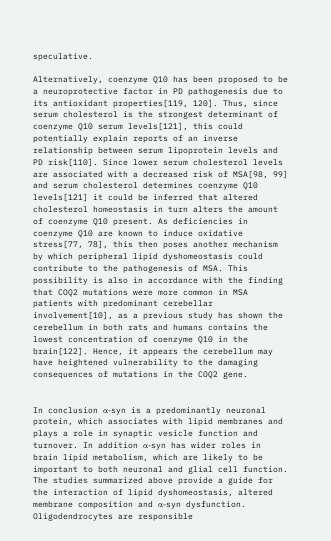speculative.

Alternatively, coenzyme Q10 has been proposed to be a neuroprotective factor in PD pathogenesis due to its antioxidant properties[119, 120]. Thus, since serum cholesterol is the strongest determinant of coenzyme Q10 serum levels[121], this could potentially explain reports of an inverse relationship between serum lipoprotein levels and PD risk[110]. Since lower serum cholesterol levels are associated with a decreased risk of MSA[98, 99] and serum cholesterol determines coenzyme Q10 levels[121] it could be inferred that altered cholesterol homeostasis in turn alters the amount of coenzyme Q10 present. As deficiencies in coenzyme Q10 are known to induce oxidative stress[77, 78], this then poses another mechanism by which peripheral lipid dyshomeostasis could contribute to the pathogenesis of MSA. This possibility is also in accordance with the finding that COQ2 mutations were more common in MSA patients with predominant cerebellar involvement[10], as a previous study has shown the cerebellum in both rats and humans contains the lowest concentration of coenzyme Q10 in the brain[122]. Hence, it appears the cerebellum may have heightened vulnerability to the damaging consequences of mutations in the COQ2 gene.


In conclusion α-syn is a predominantly neuronal protein, which associates with lipid membranes and plays a role in synaptic vesicle function and turnover. In addition α-syn has wider roles in brain lipid metabolism, which are likely to be important to both neuronal and glial cell function. The studies summarized above provide a guide for the interaction of lipid dyshomeostasis, altered membrane composition and α-syn dysfunction. Oligodendrocytes are responsible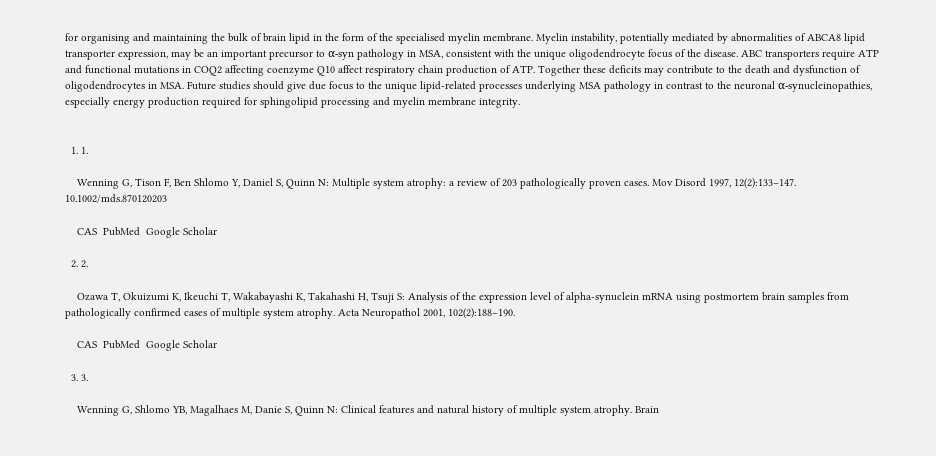for organising and maintaining the bulk of brain lipid in the form of the specialised myelin membrane. Myelin instability, potentially mediated by abnormalities of ABCA8 lipid transporter expression, may be an important precursor to α-syn pathology in MSA, consistent with the unique oligodendrocyte focus of the disease. ABC transporters require ATP and functional mutations in COQ2 affecting coenzyme Q10 affect respiratory chain production of ATP. Together these deficits may contribute to the death and dysfunction of oligodendrocytes in MSA. Future studies should give due focus to the unique lipid-related processes underlying MSA pathology in contrast to the neuronal α-synucleinopathies, especially energy production required for sphingolipid processing and myelin membrane integrity.


  1. 1.

    Wenning G, Tison F, Ben Shlomo Y, Daniel S, Quinn N: Multiple system atrophy: a review of 203 pathologically proven cases. Mov Disord 1997, 12(2):133–147. 10.1002/mds.870120203

    CAS  PubMed  Google Scholar

  2. 2.

    Ozawa T, Okuizumi K, Ikeuchi T, Wakabayashi K, Takahashi H, Tsuji S: Analysis of the expression level of alpha-synuclein mRNA using postmortem brain samples from pathologically confirmed cases of multiple system atrophy. Acta Neuropathol 2001, 102(2):188–190.

    CAS  PubMed  Google Scholar

  3. 3.

    Wenning G, Shlomo YB, Magalhaes M, Danie S, Quinn N: Clinical features and natural history of multiple system atrophy. Brain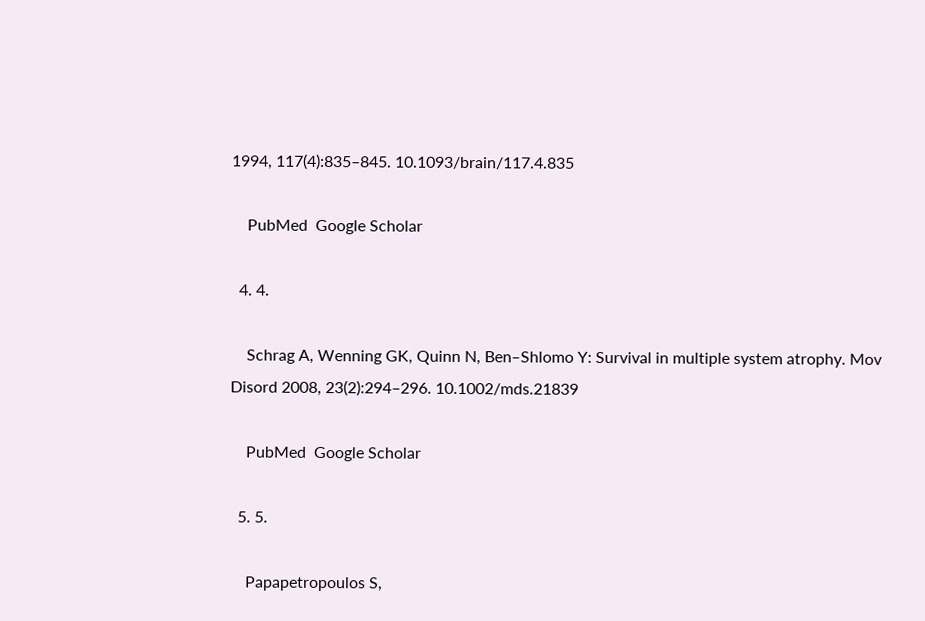1994, 117(4):835–845. 10.1093/brain/117.4.835

    PubMed  Google Scholar

  4. 4.

    Schrag A, Wenning GK, Quinn N, Ben‒Shlomo Y: Survival in multiple system atrophy. Mov Disord 2008, 23(2):294–296. 10.1002/mds.21839

    PubMed  Google Scholar

  5. 5.

    Papapetropoulos S,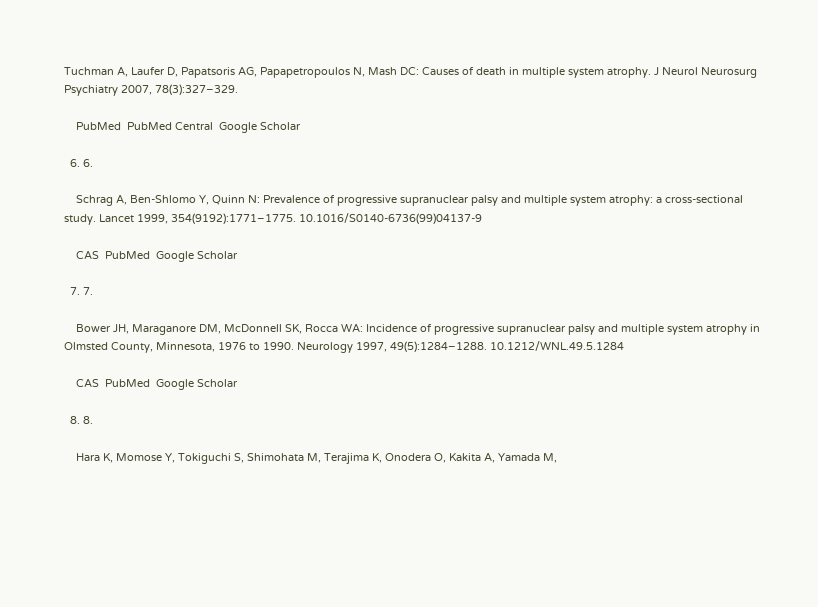Tuchman A, Laufer D, Papatsoris AG, Papapetropoulos N, Mash DC: Causes of death in multiple system atrophy. J Neurol Neurosurg Psychiatry 2007, 78(3):327–329.

    PubMed  PubMed Central  Google Scholar

  6. 6.

    Schrag A, Ben-Shlomo Y, Quinn N: Prevalence of progressive supranuclear palsy and multiple system atrophy: a cross-sectional study. Lancet 1999, 354(9192):1771–1775. 10.1016/S0140-6736(99)04137-9

    CAS  PubMed  Google Scholar

  7. 7.

    Bower JH, Maraganore DM, McDonnell SK, Rocca WA: Incidence of progressive supranuclear palsy and multiple system atrophy in Olmsted County, Minnesota, 1976 to 1990. Neurology 1997, 49(5):1284–1288. 10.1212/WNL.49.5.1284

    CAS  PubMed  Google Scholar

  8. 8.

    Hara K, Momose Y, Tokiguchi S, Shimohata M, Terajima K, Onodera O, Kakita A, Yamada M,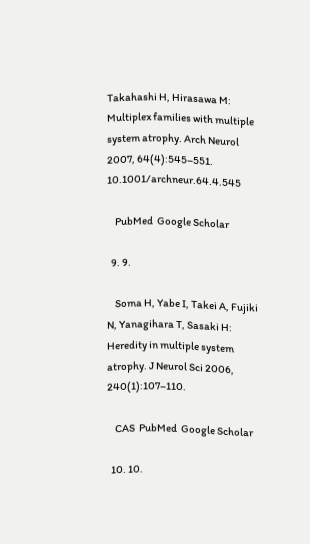Takahashi H, Hirasawa M: Multiplex families with multiple system atrophy. Arch Neurol 2007, 64(4):545–551. 10.1001/archneur.64.4.545

    PubMed  Google Scholar

  9. 9.

    Soma H, Yabe I, Takei A, Fujiki N, Yanagihara T, Sasaki H: Heredity in multiple system atrophy. J Neurol Sci 2006, 240(1):107–110.

    CAS  PubMed  Google Scholar

  10. 10.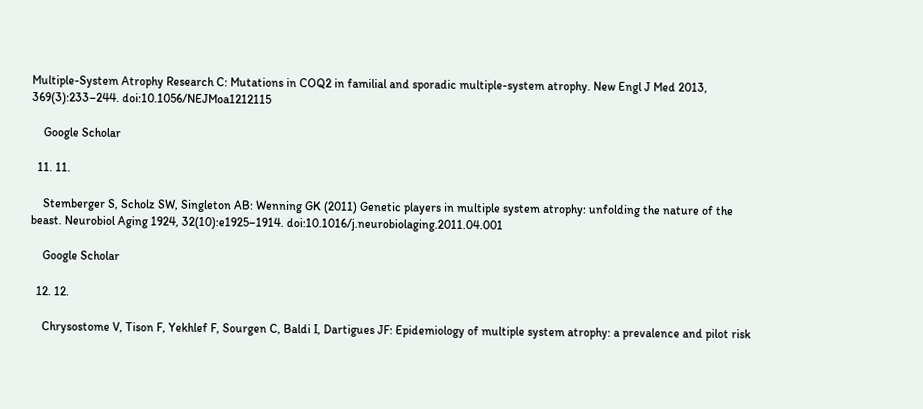Multiple-System Atrophy Research C: Mutations in COQ2 in familial and sporadic multiple-system atrophy. New Engl J Med 2013, 369(3):233–244. doi:10.1056/NEJMoa1212115

    Google Scholar

  11. 11.

    Stemberger S, Scholz SW, Singleton AB: Wenning GK (2011) Genetic players in multiple system atrophy: unfolding the nature of the beast. Neurobiol Aging 1924, 32(10):e1925–1914. doi:10.1016/j.neurobiolaging.2011.04.001

    Google Scholar

  12. 12.

    Chrysostome V, Tison F, Yekhlef F, Sourgen C, Baldi I, Dartigues JF: Epidemiology of multiple system atrophy: a prevalence and pilot risk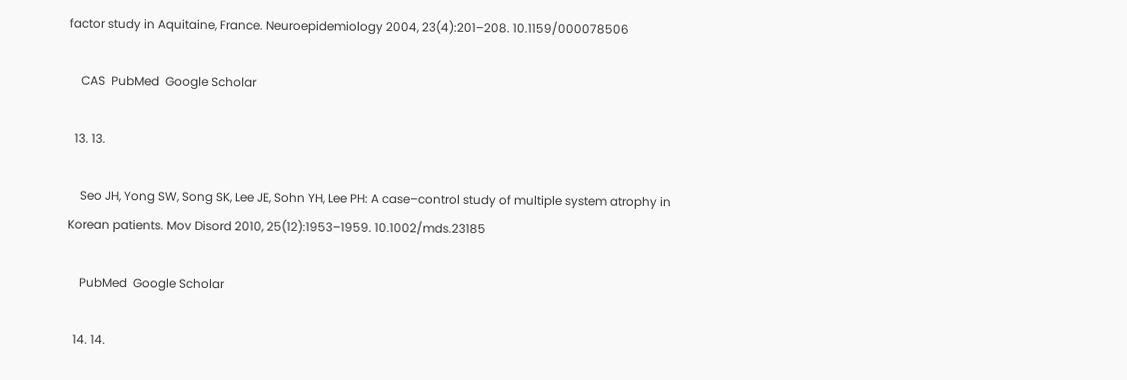factor study in Aquitaine, France. Neuroepidemiology 2004, 23(4):201–208. 10.1159/000078506

    CAS  PubMed  Google Scholar

  13. 13.

    Seo JH, Yong SW, Song SK, Lee JE, Sohn YH, Lee PH: A case–control study of multiple system atrophy in Korean patients. Mov Disord 2010, 25(12):1953–1959. 10.1002/mds.23185

    PubMed  Google Scholar

  14. 14.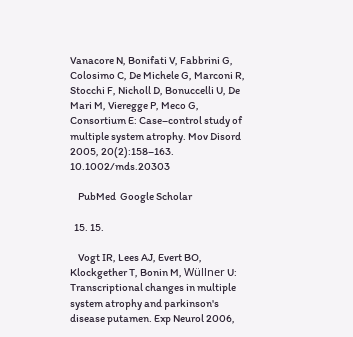Vanacore N, Bonifati V, Fabbrini G, Colosimo C, De Michele G, Marconi R, Stocchi F, Nicholl D, Bonuccelli U, De Mari M, Vieregge P, Meco G, Consortium E: Case–control study of multiple system atrophy. Mov Disord 2005, 20(2):158–163. 10.1002/mds.20303

    PubMed  Google Scholar

  15. 15.

    Vogt IR, Lees AJ, Evert BO, Klockgether T, Bonin M, Wüllner U: Transcriptional changes in multiple system atrophy and parkinson's disease putamen. Exp Neurol 2006,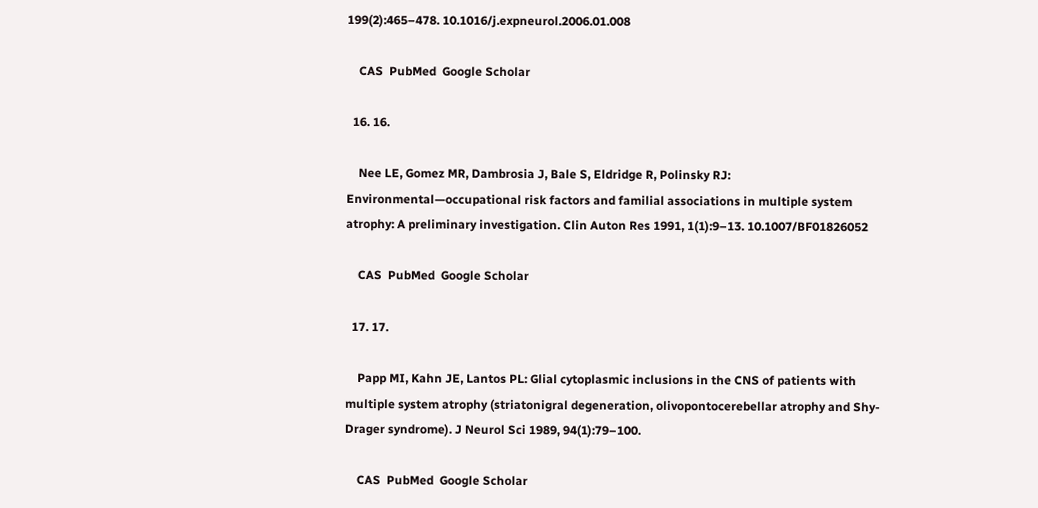199(2):465–478. 10.1016/j.expneurol.2006.01.008

    CAS  PubMed  Google Scholar

  16. 16.

    Nee LE, Gomez MR, Dambrosia J, Bale S, Eldridge R, Polinsky RJ: Environmental—occupational risk factors and familial associations in multiple system atrophy: A preliminary investigation. Clin Auton Res 1991, 1(1):9–13. 10.1007/BF01826052

    CAS  PubMed  Google Scholar

  17. 17.

    Papp MI, Kahn JE, Lantos PL: Glial cytoplasmic inclusions in the CNS of patients with multiple system atrophy (striatonigral degeneration, olivopontocerebellar atrophy and Shy-Drager syndrome). J Neurol Sci 1989, 94(1):79–100.

    CAS  PubMed  Google Scholar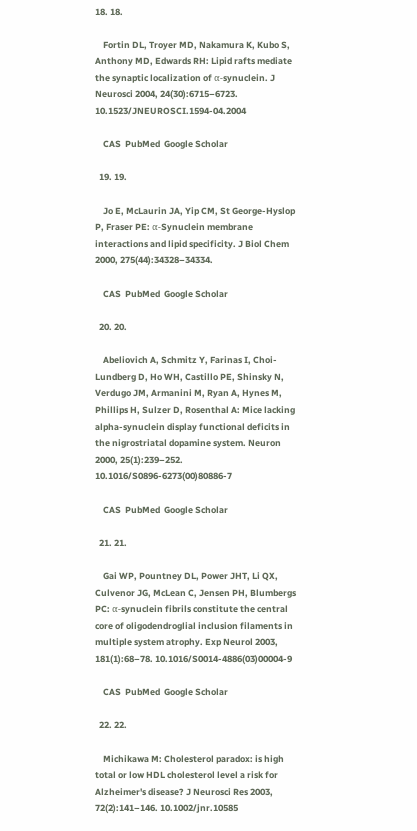18. 18.

    Fortin DL, Troyer MD, Nakamura K, Kubo S, Anthony MD, Edwards RH: Lipid rafts mediate the synaptic localization of α-synuclein. J Neurosci 2004, 24(30):6715–6723. 10.1523/JNEUROSCI.1594-04.2004

    CAS  PubMed  Google Scholar

  19. 19.

    Jo E, McLaurin JA, Yip CM, St George-Hyslop P, Fraser PE: α-Synuclein membrane interactions and lipid specificity. J Biol Chem 2000, 275(44):34328–34334.

    CAS  PubMed  Google Scholar

  20. 20.

    Abeliovich A, Schmitz Y, Farinas I, Choi-Lundberg D, Ho WH, Castillo PE, Shinsky N, Verdugo JM, Armanini M, Ryan A, Hynes M, Phillips H, Sulzer D, Rosenthal A: Mice lacking alpha-synuclein display functional deficits in the nigrostriatal dopamine system. Neuron 2000, 25(1):239–252. 10.1016/S0896-6273(00)80886-7

    CAS  PubMed  Google Scholar

  21. 21.

    Gai WP, Pountney DL, Power JHT, Li QX, Culvenor JG, McLean C, Jensen PH, Blumbergs PC: α-synuclein fibrils constitute the central core of oligodendroglial inclusion filaments in multiple system atrophy. Exp Neurol 2003, 181(1):68–78. 10.1016/S0014-4886(03)00004-9

    CAS  PubMed  Google Scholar

  22. 22.

    Michikawa M: Cholesterol paradox: is high total or low HDL cholesterol level a risk for Alzheimer's disease? J Neurosci Res 2003, 72(2):141–146. 10.1002/jnr.10585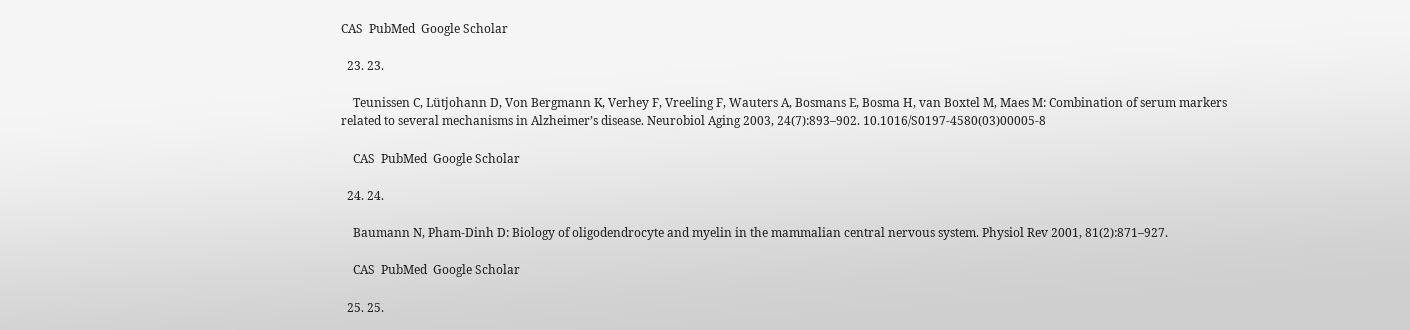CAS  PubMed  Google Scholar

  23. 23.

    Teunissen C, Lütjohann D, Von Bergmann K, Verhey F, Vreeling F, Wauters A, Bosmans E, Bosma H, van Boxtel M, Maes M: Combination of serum markers related to several mechanisms in Alzheimer’s disease. Neurobiol Aging 2003, 24(7):893–902. 10.1016/S0197-4580(03)00005-8

    CAS  PubMed  Google Scholar

  24. 24.

    Baumann N, Pham-Dinh D: Biology of oligodendrocyte and myelin in the mammalian central nervous system. Physiol Rev 2001, 81(2):871–927.

    CAS  PubMed  Google Scholar

  25. 25.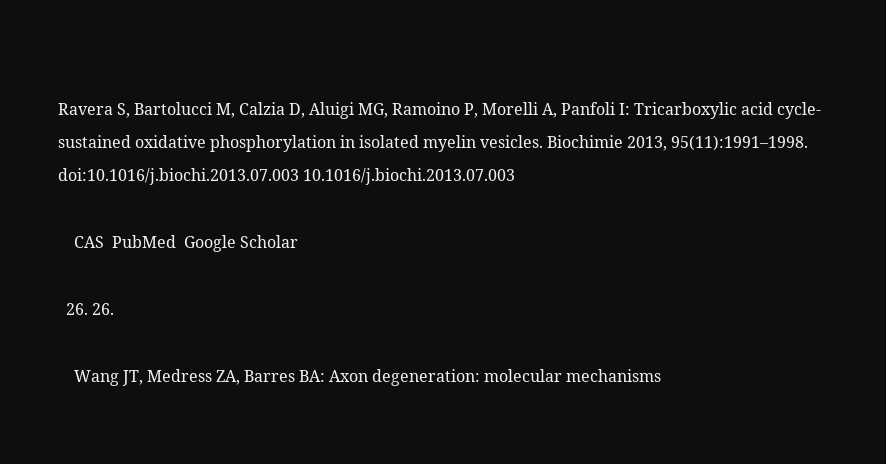Ravera S, Bartolucci M, Calzia D, Aluigi MG, Ramoino P, Morelli A, Panfoli I: Tricarboxylic acid cycle-sustained oxidative phosphorylation in isolated myelin vesicles. Biochimie 2013, 95(11):1991–1998. doi:10.1016/j.biochi.2013.07.003 10.1016/j.biochi.2013.07.003

    CAS  PubMed  Google Scholar

  26. 26.

    Wang JT, Medress ZA, Barres BA: Axon degeneration: molecular mechanisms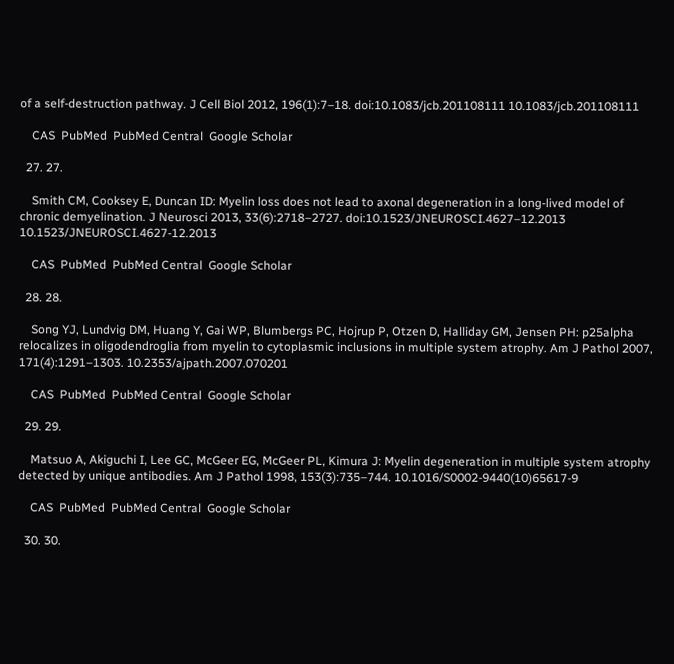of a self-destruction pathway. J Cell Biol 2012, 196(1):7–18. doi:10.1083/jcb.201108111 10.1083/jcb.201108111

    CAS  PubMed  PubMed Central  Google Scholar

  27. 27.

    Smith CM, Cooksey E, Duncan ID: Myelin loss does not lead to axonal degeneration in a long-lived model of chronic demyelination. J Neurosci 2013, 33(6):2718–2727. doi:10.1523/JNEUROSCI.4627–12.2013 10.1523/JNEUROSCI.4627-12.2013

    CAS  PubMed  PubMed Central  Google Scholar

  28. 28.

    Song YJ, Lundvig DM, Huang Y, Gai WP, Blumbergs PC, Hojrup P, Otzen D, Halliday GM, Jensen PH: p25alpha relocalizes in oligodendroglia from myelin to cytoplasmic inclusions in multiple system atrophy. Am J Pathol 2007, 171(4):1291–1303. 10.2353/ajpath.2007.070201

    CAS  PubMed  PubMed Central  Google Scholar

  29. 29.

    Matsuo A, Akiguchi I, Lee GC, McGeer EG, McGeer PL, Kimura J: Myelin degeneration in multiple system atrophy detected by unique antibodies. Am J Pathol 1998, 153(3):735–744. 10.1016/S0002-9440(10)65617-9

    CAS  PubMed  PubMed Central  Google Scholar

  30. 30.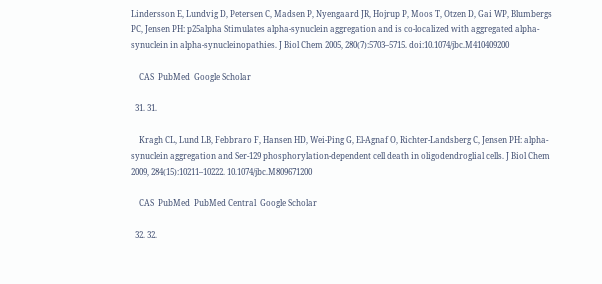Lindersson E, Lundvig D, Petersen C, Madsen P, Nyengaard JR, Hojrup P, Moos T, Otzen D, Gai WP, Blumbergs PC, Jensen PH: p25alpha Stimulates alpha-synuclein aggregation and is co-localized with aggregated alpha-synuclein in alpha-synucleinopathies. J Biol Chem 2005, 280(7):5703–5715. doi:10.1074/jbc.M410409200

    CAS  PubMed  Google Scholar

  31. 31.

    Kragh CL, Lund LB, Febbraro F, Hansen HD, Wei-Ping G, El-Agnaf O, Richter-Landsberg C, Jensen PH: alpha-synuclein aggregation and Ser-129 phosphorylation-dependent cell death in oligodendroglial cells. J Biol Chem 2009, 284(15):10211–10222. 10.1074/jbc.M809671200

    CAS  PubMed  PubMed Central  Google Scholar

  32. 32.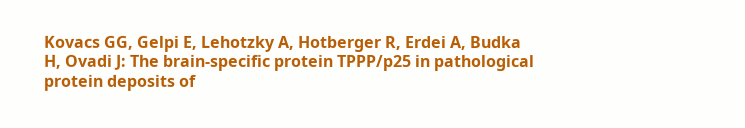Kovacs GG, Gelpi E, Lehotzky A, Hotberger R, Erdei A, Budka H, Ovadi J: The brain-specific protein TPPP/p25 in pathological protein deposits of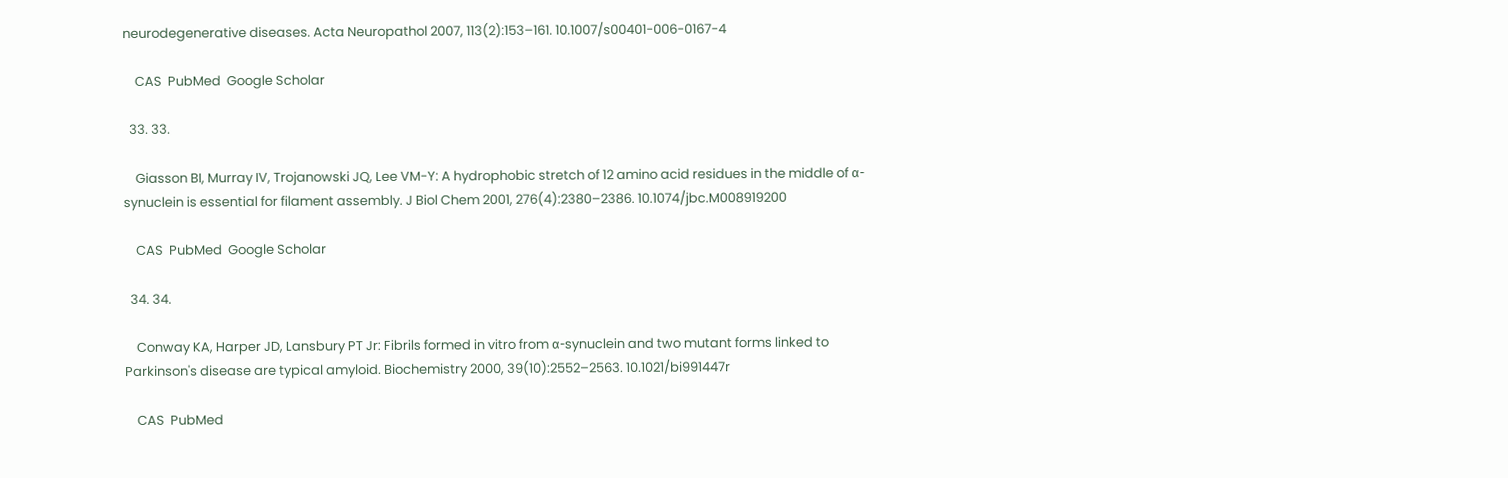neurodegenerative diseases. Acta Neuropathol 2007, 113(2):153–161. 10.1007/s00401-006-0167-4

    CAS  PubMed  Google Scholar

  33. 33.

    Giasson BI, Murray IV, Trojanowski JQ, Lee VM-Y: A hydrophobic stretch of 12 amino acid residues in the middle of α-synuclein is essential for filament assembly. J Biol Chem 2001, 276(4):2380–2386. 10.1074/jbc.M008919200

    CAS  PubMed  Google Scholar

  34. 34.

    Conway KA, Harper JD, Lansbury PT Jr: Fibrils formed in vitro from α-synuclein and two mutant forms linked to Parkinson's disease are typical amyloid. Biochemistry 2000, 39(10):2552–2563. 10.1021/bi991447r

    CAS  PubMed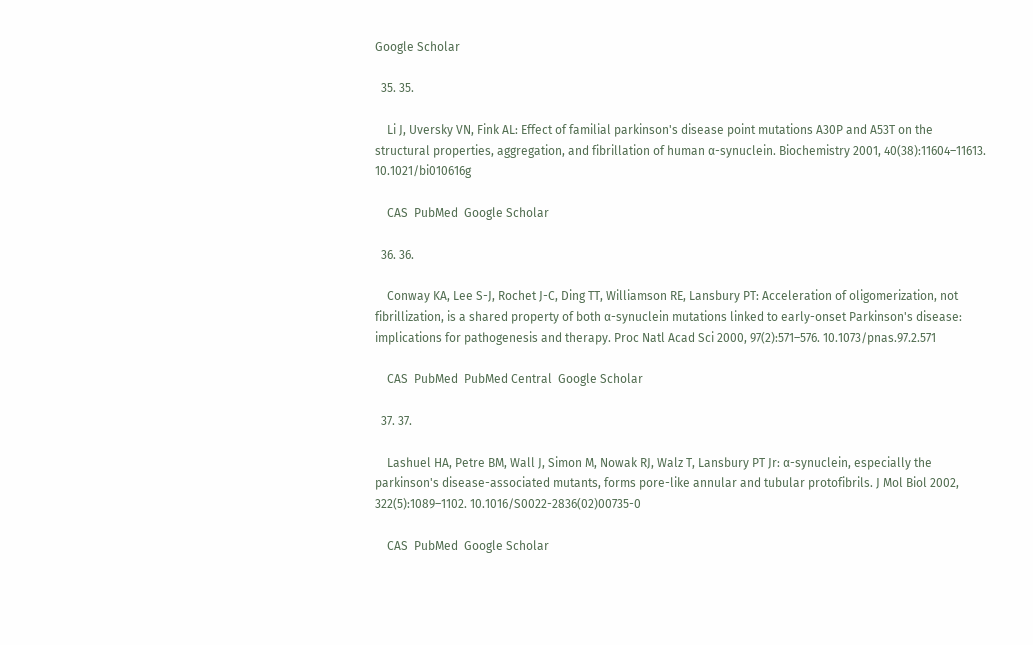Google Scholar

  35. 35.

    Li J, Uversky VN, Fink AL: Effect of familial parkinson's disease point mutations A30P and A53T on the structural properties, aggregation, and fibrillation of human α-synuclein. Biochemistry 2001, 40(38):11604–11613. 10.1021/bi010616g

    CAS  PubMed  Google Scholar

  36. 36.

    Conway KA, Lee S-J, Rochet J-C, Ding TT, Williamson RE, Lansbury PT: Acceleration of oligomerization, not fibrillization, is a shared property of both α-synuclein mutations linked to early-onset Parkinson's disease: implications for pathogenesis and therapy. Proc Natl Acad Sci 2000, 97(2):571–576. 10.1073/pnas.97.2.571

    CAS  PubMed  PubMed Central  Google Scholar

  37. 37.

    Lashuel HA, Petre BM, Wall J, Simon M, Nowak RJ, Walz T, Lansbury PT Jr: α-synuclein, especially the parkinson's disease-associated mutants, forms pore-like annular and tubular protofibrils. J Mol Biol 2002, 322(5):1089–1102. 10.1016/S0022-2836(02)00735-0

    CAS  PubMed  Google Scholar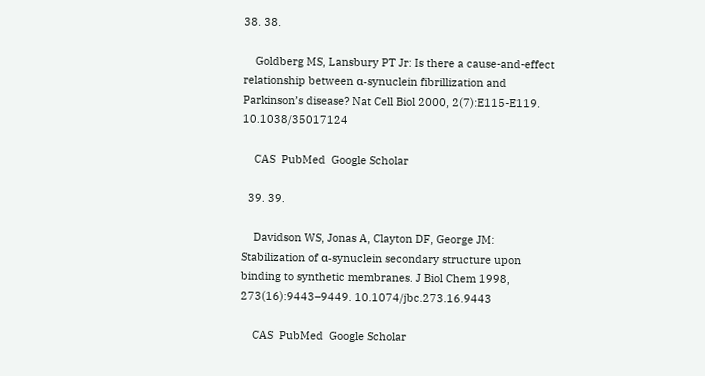38. 38.

    Goldberg MS, Lansbury PT Jr: Is there a cause-and-effect relationship between α-synuclein fibrillization and Parkinson’s disease? Nat Cell Biol 2000, 2(7):E115-E119. 10.1038/35017124

    CAS  PubMed  Google Scholar

  39. 39.

    Davidson WS, Jonas A, Clayton DF, George JM: Stabilization of α-synuclein secondary structure upon binding to synthetic membranes. J Biol Chem 1998, 273(16):9443–9449. 10.1074/jbc.273.16.9443

    CAS  PubMed  Google Scholar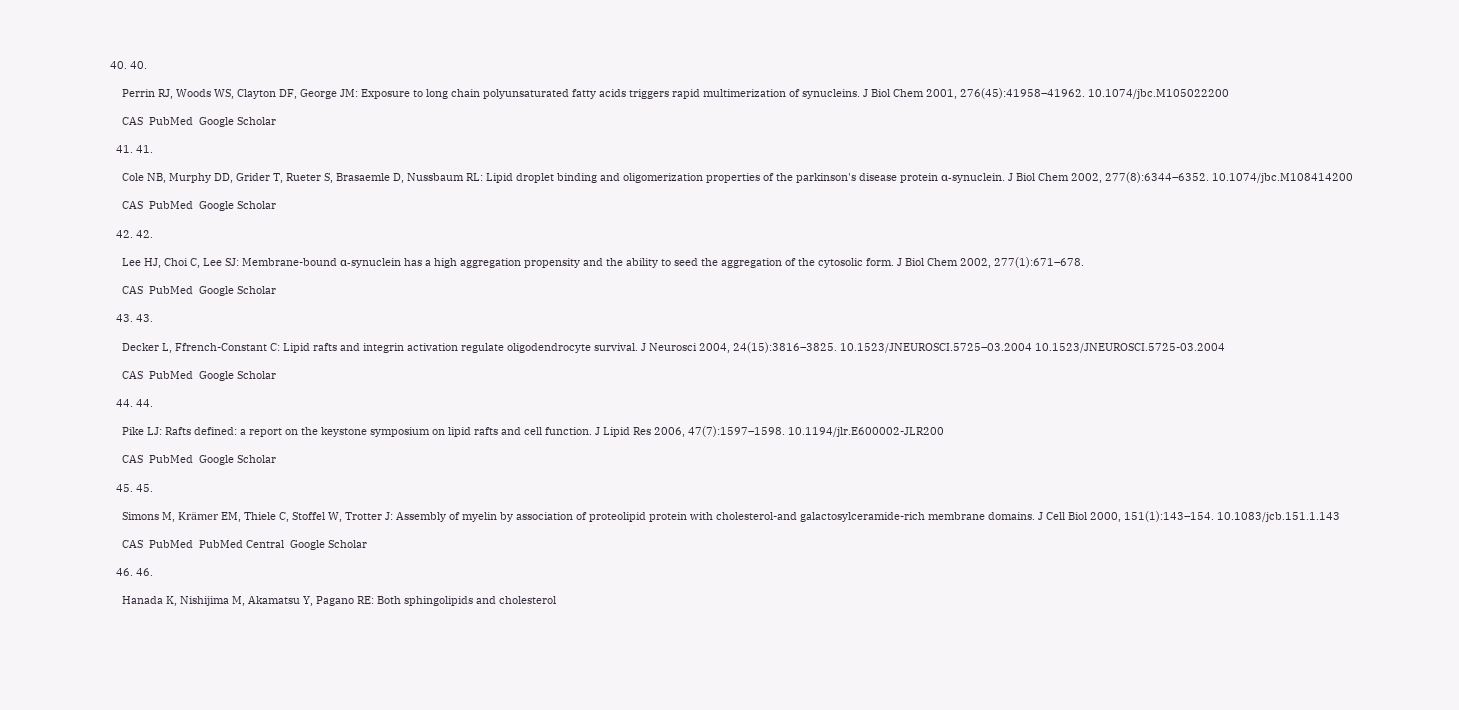40. 40.

    Perrin RJ, Woods WS, Clayton DF, George JM: Exposure to long chain polyunsaturated fatty acids triggers rapid multimerization of synucleins. J Biol Chem 2001, 276(45):41958–41962. 10.1074/jbc.M105022200

    CAS  PubMed  Google Scholar

  41. 41.

    Cole NB, Murphy DD, Grider T, Rueter S, Brasaemle D, Nussbaum RL: Lipid droplet binding and oligomerization properties of the parkinson's disease protein α-synuclein. J Biol Chem 2002, 277(8):6344–6352. 10.1074/jbc.M108414200

    CAS  PubMed  Google Scholar

  42. 42.

    Lee HJ, Choi C, Lee SJ: Membrane-bound α-synuclein has a high aggregation propensity and the ability to seed the aggregation of the cytosolic form. J Biol Chem 2002, 277(1):671–678.

    CAS  PubMed  Google Scholar

  43. 43.

    Decker L, Ffrench-Constant C: Lipid rafts and integrin activation regulate oligodendrocyte survival. J Neurosci 2004, 24(15):3816–3825. 10.1523/JNEUROSCI.5725–03.2004 10.1523/JNEUROSCI.5725-03.2004

    CAS  PubMed  Google Scholar

  44. 44.

    Pike LJ: Rafts defined: a report on the keystone symposium on lipid rafts and cell function. J Lipid Res 2006, 47(7):1597–1598. 10.1194/jlr.E600002-JLR200

    CAS  PubMed  Google Scholar

  45. 45.

    Simons M, Krämer EM, Thiele C, Stoffel W, Trotter J: Assembly of myelin by association of proteolipid protein with cholesterol-and galactosylceramide-rich membrane domains. J Cell Biol 2000, 151(1):143–154. 10.1083/jcb.151.1.143

    CAS  PubMed  PubMed Central  Google Scholar

  46. 46.

    Hanada K, Nishijima M, Akamatsu Y, Pagano RE: Both sphingolipids and cholesterol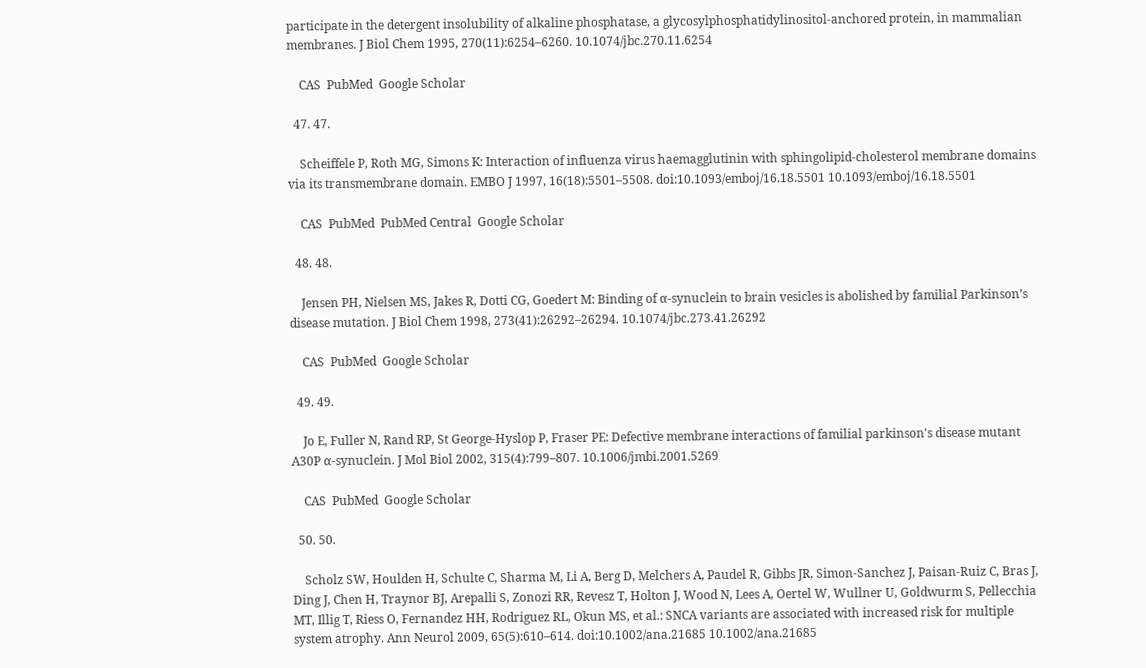participate in the detergent insolubility of alkaline phosphatase, a glycosylphosphatidylinositol-anchored protein, in mammalian membranes. J Biol Chem 1995, 270(11):6254–6260. 10.1074/jbc.270.11.6254

    CAS  PubMed  Google Scholar

  47. 47.

    Scheiffele P, Roth MG, Simons K: Interaction of influenza virus haemagglutinin with sphingolipid-cholesterol membrane domains via its transmembrane domain. EMBO J 1997, 16(18):5501–5508. doi:10.1093/emboj/16.18.5501 10.1093/emboj/16.18.5501

    CAS  PubMed  PubMed Central  Google Scholar

  48. 48.

    Jensen PH, Nielsen MS, Jakes R, Dotti CG, Goedert M: Binding of α-synuclein to brain vesicles is abolished by familial Parkinson’s disease mutation. J Biol Chem 1998, 273(41):26292–26294. 10.1074/jbc.273.41.26292

    CAS  PubMed  Google Scholar

  49. 49.

    Jo E, Fuller N, Rand RP, St George-Hyslop P, Fraser PE: Defective membrane interactions of familial parkinson's disease mutant A30P α-synuclein. J Mol Biol 2002, 315(4):799–807. 10.1006/jmbi.2001.5269

    CAS  PubMed  Google Scholar

  50. 50.

    Scholz SW, Houlden H, Schulte C, Sharma M, Li A, Berg D, Melchers A, Paudel R, Gibbs JR, Simon-Sanchez J, Paisan-Ruiz C, Bras J, Ding J, Chen H, Traynor BJ, Arepalli S, Zonozi RR, Revesz T, Holton J, Wood N, Lees A, Oertel W, Wullner U, Goldwurm S, Pellecchia MT, Illig T, Riess O, Fernandez HH, Rodriguez RL, Okun MS, et al.: SNCA variants are associated with increased risk for multiple system atrophy. Ann Neurol 2009, 65(5):610–614. doi:10.1002/ana.21685 10.1002/ana.21685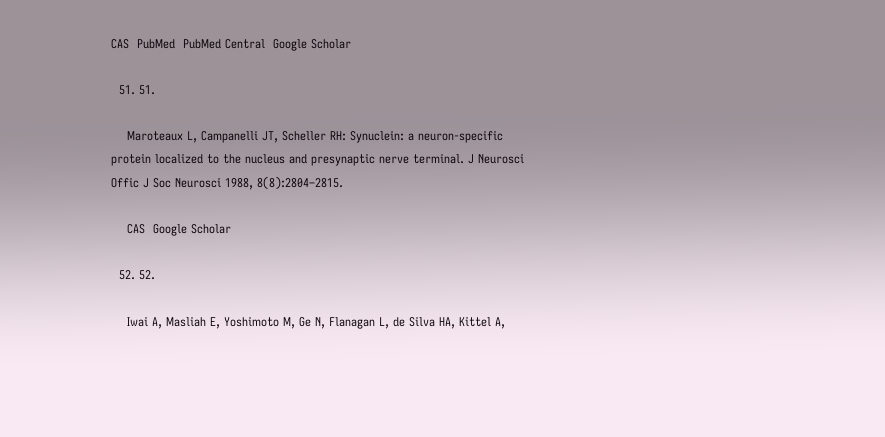CAS  PubMed  PubMed Central  Google Scholar

  51. 51.

    Maroteaux L, Campanelli JT, Scheller RH: Synuclein: a neuron-specific protein localized to the nucleus and presynaptic nerve terminal. J Neurosci Offic J Soc Neurosci 1988, 8(8):2804–2815.

    CAS  Google Scholar

  52. 52.

    Iwai A, Masliah E, Yoshimoto M, Ge N, Flanagan L, de Silva HA, Kittel A,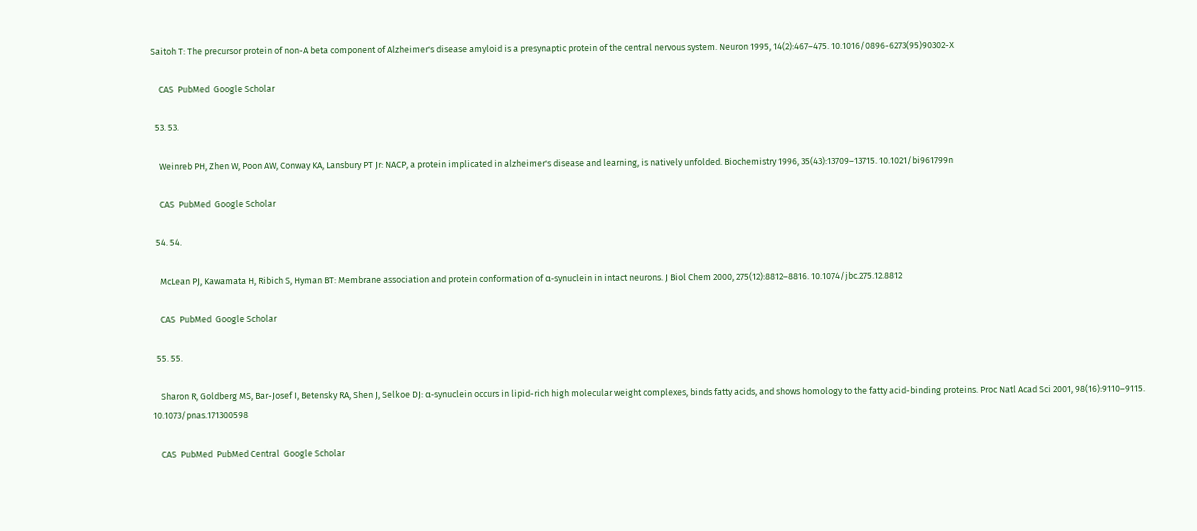Saitoh T: The precursor protein of non-A beta component of Alzheimer's disease amyloid is a presynaptic protein of the central nervous system. Neuron 1995, 14(2):467–475. 10.1016/0896-6273(95)90302-X

    CAS  PubMed  Google Scholar

  53. 53.

    Weinreb PH, Zhen W, Poon AW, Conway KA, Lansbury PT Jr: NACP, a protein implicated in alzheimer's disease and learning, is natively unfolded. Biochemistry 1996, 35(43):13709–13715. 10.1021/bi961799n

    CAS  PubMed  Google Scholar

  54. 54.

    McLean PJ, Kawamata H, Ribich S, Hyman BT: Membrane association and protein conformation of α-synuclein in intact neurons. J Biol Chem 2000, 275(12):8812–8816. 10.1074/jbc.275.12.8812

    CAS  PubMed  Google Scholar

  55. 55.

    Sharon R, Goldberg MS, Bar-Josef I, Betensky RA, Shen J, Selkoe DJ: α-synuclein occurs in lipid-rich high molecular weight complexes, binds fatty acids, and shows homology to the fatty acid-binding proteins. Proc Natl Acad Sci 2001, 98(16):9110–9115. 10.1073/pnas.171300598

    CAS  PubMed  PubMed Central  Google Scholar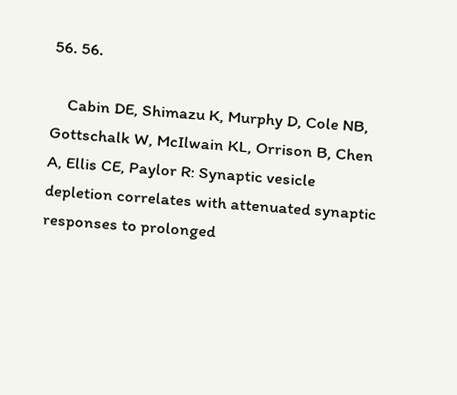56. 56.

    Cabin DE, Shimazu K, Murphy D, Cole NB, Gottschalk W, McIlwain KL, Orrison B, Chen A, Ellis CE, Paylor R: Synaptic vesicle depletion correlates with attenuated synaptic responses to prolonged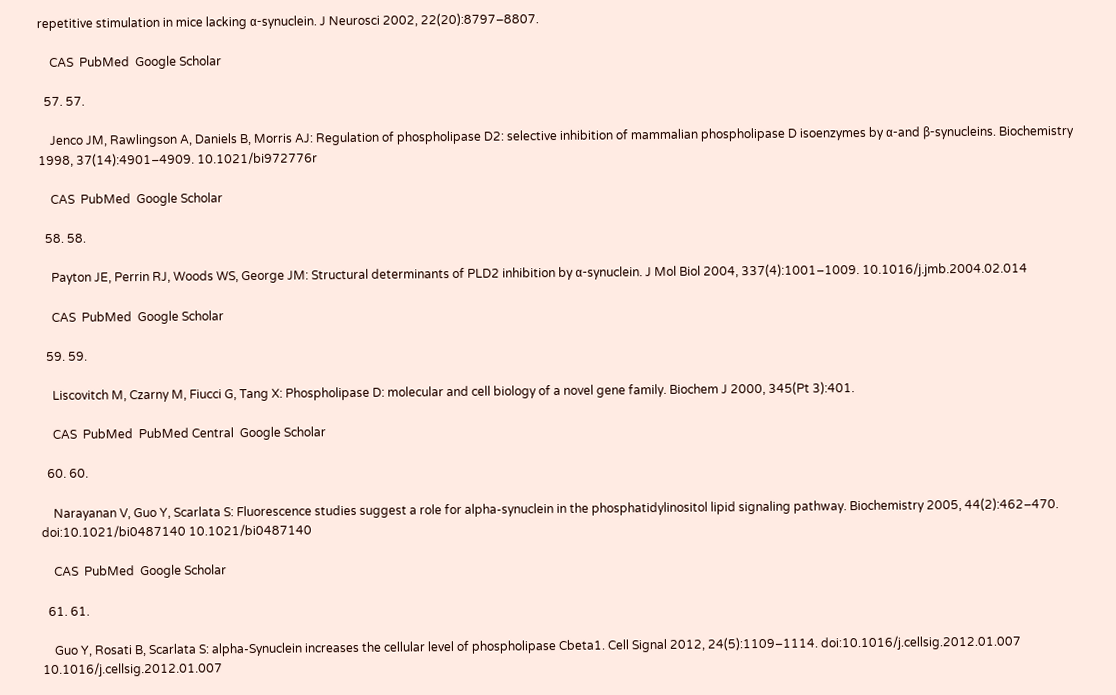repetitive stimulation in mice lacking α-synuclein. J Neurosci 2002, 22(20):8797–8807.

    CAS  PubMed  Google Scholar

  57. 57.

    Jenco JM, Rawlingson A, Daniels B, Morris AJ: Regulation of phospholipase D2: selective inhibition of mammalian phospholipase D isoenzymes by α-and β-synucleins. Biochemistry 1998, 37(14):4901–4909. 10.1021/bi972776r

    CAS  PubMed  Google Scholar

  58. 58.

    Payton JE, Perrin RJ, Woods WS, George JM: Structural determinants of PLD2 inhibition by α-synuclein. J Mol Biol 2004, 337(4):1001–1009. 10.1016/j.jmb.2004.02.014

    CAS  PubMed  Google Scholar

  59. 59.

    Liscovitch M, Czarny M, Fiucci G, Tang X: Phospholipase D: molecular and cell biology of a novel gene family. Biochem J 2000, 345(Pt 3):401.

    CAS  PubMed  PubMed Central  Google Scholar

  60. 60.

    Narayanan V, Guo Y, Scarlata S: Fluorescence studies suggest a role for alpha-synuclein in the phosphatidylinositol lipid signaling pathway. Biochemistry 2005, 44(2):462–470. doi:10.1021/bi0487140 10.1021/bi0487140

    CAS  PubMed  Google Scholar

  61. 61.

    Guo Y, Rosati B, Scarlata S: alpha-Synuclein increases the cellular level of phospholipase Cbeta1. Cell Signal 2012, 24(5):1109–1114. doi:10.1016/j.cellsig.2012.01.007 10.1016/j.cellsig.2012.01.007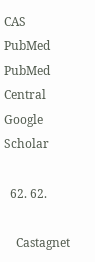CAS  PubMed  PubMed Central  Google Scholar

  62. 62.

    Castagnet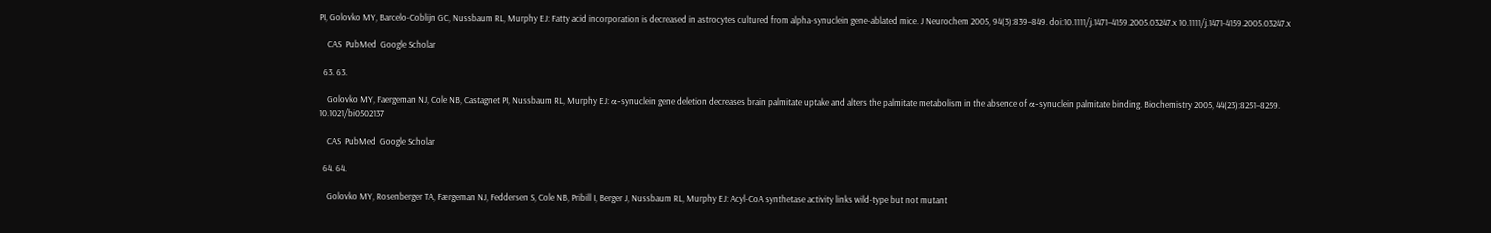PI, Golovko MY, Barcelo-Coblijn GC, Nussbaum RL, Murphy EJ: Fatty acid incorporation is decreased in astrocytes cultured from alpha-synuclein gene-ablated mice. J Neurochem 2005, 94(3):839–849. doi:10.1111/j.1471–4159.2005.03247.x 10.1111/j.1471-4159.2005.03247.x

    CAS  PubMed  Google Scholar

  63. 63.

    Golovko MY, Faergeman NJ, Cole NB, Castagnet PI, Nussbaum RL, Murphy EJ: α-synuclein gene deletion decreases brain palmitate uptake and alters the palmitate metabolism in the absence of α-synuclein palmitate binding. Biochemistry 2005, 44(23):8251–8259. 10.1021/bi0502137

    CAS  PubMed  Google Scholar

  64. 64.

    Golovko MY, Rosenberger TA, Færgeman NJ, Feddersen S, Cole NB, Pribill I, Berger J, Nussbaum RL, Murphy EJ: Acyl-CoA synthetase activity links wild-type but not mutant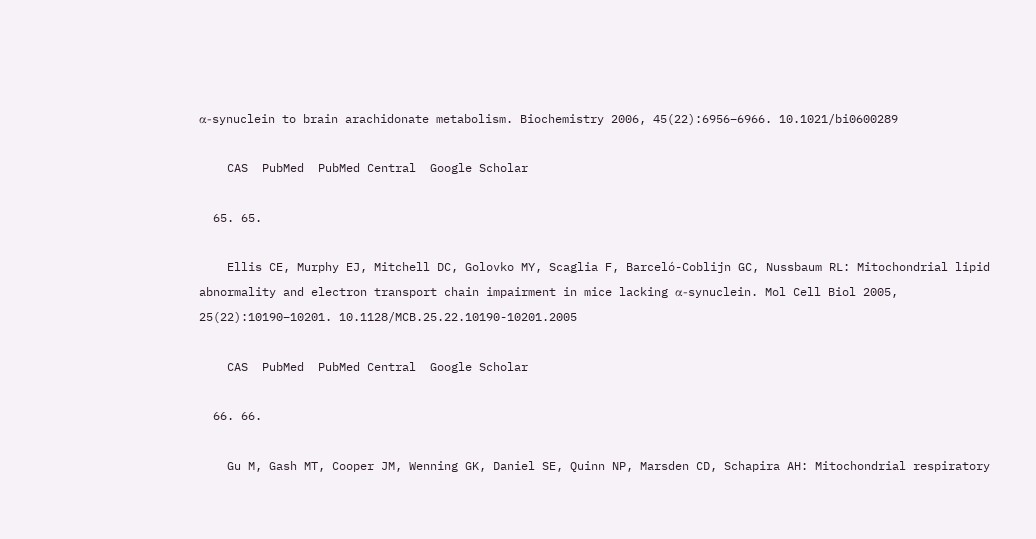α-synuclein to brain arachidonate metabolism. Biochemistry 2006, 45(22):6956–6966. 10.1021/bi0600289

    CAS  PubMed  PubMed Central  Google Scholar

  65. 65.

    Ellis CE, Murphy EJ, Mitchell DC, Golovko MY, Scaglia F, Barceló-Coblijn GC, Nussbaum RL: Mitochondrial lipid abnormality and electron transport chain impairment in mice lacking α-synuclein. Mol Cell Biol 2005, 25(22):10190–10201. 10.1128/MCB.25.22.10190-10201.2005

    CAS  PubMed  PubMed Central  Google Scholar

  66. 66.

    Gu M, Gash MT, Cooper JM, Wenning GK, Daniel SE, Quinn NP, Marsden CD, Schapira AH: Mitochondrial respiratory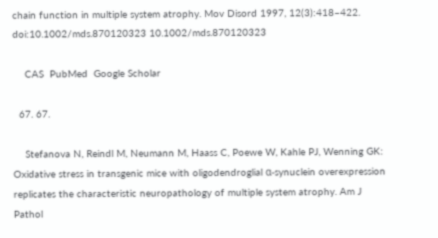chain function in multiple system atrophy. Mov Disord 1997, 12(3):418–422. doi:10.1002/mds.870120323 10.1002/mds.870120323

    CAS  PubMed  Google Scholar

  67. 67.

    Stefanova N, Reindl M, Neumann M, Haass C, Poewe W, Kahle PJ, Wenning GK: Oxidative stress in transgenic mice with oligodendroglial α-synuclein overexpression replicates the characteristic neuropathology of multiple system atrophy. Am J Pathol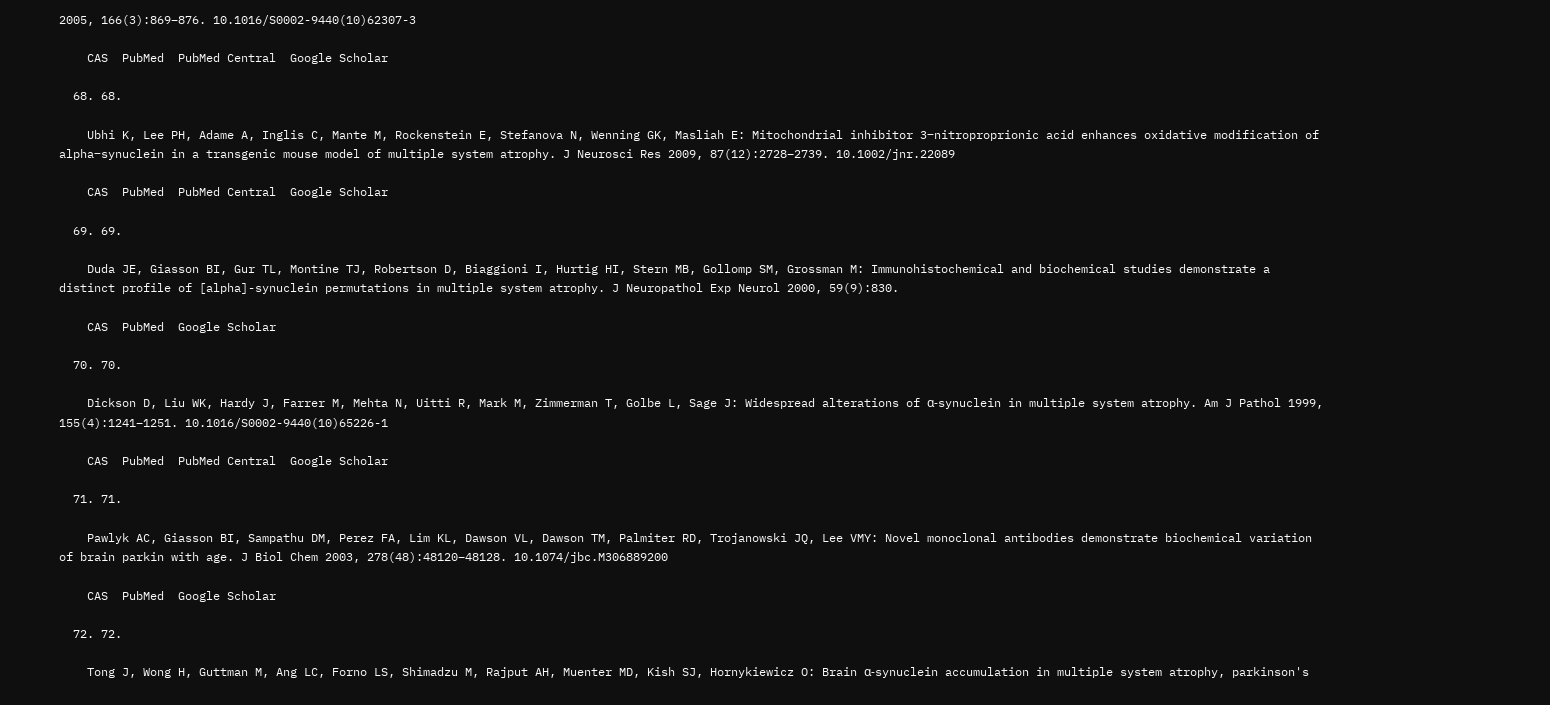2005, 166(3):869–876. 10.1016/S0002-9440(10)62307-3

    CAS  PubMed  PubMed Central  Google Scholar

  68. 68.

    Ubhi K, Lee PH, Adame A, Inglis C, Mante M, Rockenstein E, Stefanova N, Wenning GK, Masliah E: Mitochondrial inhibitor 3‒nitroproprionic acid enhances oxidative modification of alpha‒synuclein in a transgenic mouse model of multiple system atrophy. J Neurosci Res 2009, 87(12):2728–2739. 10.1002/jnr.22089

    CAS  PubMed  PubMed Central  Google Scholar

  69. 69.

    Duda JE, Giasson BI, Gur TL, Montine TJ, Robertson D, Biaggioni I, Hurtig HI, Stern MB, Gollomp SM, Grossman M: Immunohistochemical and biochemical studies demonstrate a distinct profile of [alpha]-synuclein permutations in multiple system atrophy. J Neuropathol Exp Neurol 2000, 59(9):830.

    CAS  PubMed  Google Scholar

  70. 70.

    Dickson D, Liu WK, Hardy J, Farrer M, Mehta N, Uitti R, Mark M, Zimmerman T, Golbe L, Sage J: Widespread alterations of α-synuclein in multiple system atrophy. Am J Pathol 1999, 155(4):1241–1251. 10.1016/S0002-9440(10)65226-1

    CAS  PubMed  PubMed Central  Google Scholar

  71. 71.

    Pawlyk AC, Giasson BI, Sampathu DM, Perez FA, Lim KL, Dawson VL, Dawson TM, Palmiter RD, Trojanowski JQ, Lee VMY: Novel monoclonal antibodies demonstrate biochemical variation of brain parkin with age. J Biol Chem 2003, 278(48):48120–48128. 10.1074/jbc.M306889200

    CAS  PubMed  Google Scholar

  72. 72.

    Tong J, Wong H, Guttman M, Ang LC, Forno LS, Shimadzu M, Rajput AH, Muenter MD, Kish SJ, Hornykiewicz O: Brain α-synuclein accumulation in multiple system atrophy, parkinson's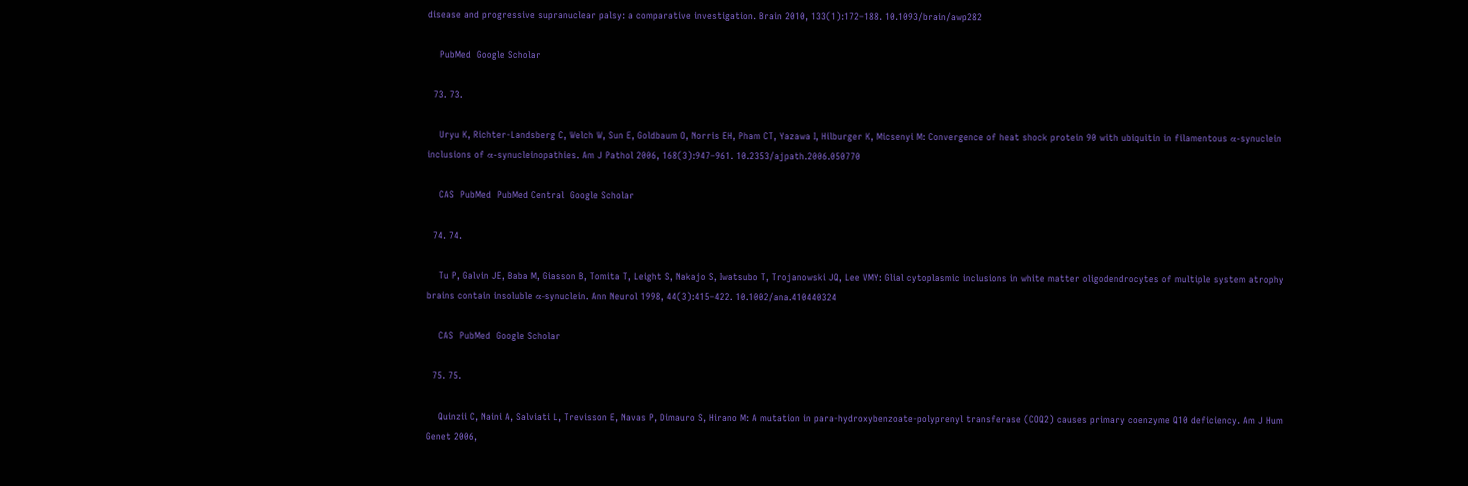disease and progressive supranuclear palsy: a comparative investigation. Brain 2010, 133(1):172–188. 10.1093/brain/awp282

    PubMed  Google Scholar

  73. 73.

    Uryu K, Richter-Landsberg C, Welch W, Sun E, Goldbaum O, Norris EH, Pham CT, Yazawa I, Hilburger K, Micsenyi M: Convergence of heat shock protein 90 with ubiquitin in filamentous α-synuclein inclusions of α-synucleinopathies. Am J Pathol 2006, 168(3):947–961. 10.2353/ajpath.2006.050770

    CAS  PubMed  PubMed Central  Google Scholar

  74. 74.

    Tu P, Galvin JE, Baba M, Giasson B, Tomita T, Leight S, Nakajo S, Iwatsubo T, Trojanowski JQ, Lee VMY: Glial cytoplasmic inclusions in white matter oligodendrocytes of multiple system atrophy brains contain insoluble α‒synuclein. Ann Neurol 1998, 44(3):415–422. 10.1002/ana.410440324

    CAS  PubMed  Google Scholar

  75. 75.

    Quinzii C, Naini A, Salviati L, Trevisson E, Navas P, Dimauro S, Hirano M: A mutation in para-hydroxybenzoate-polyprenyl transferase (COQ2) causes primary coenzyme Q10 deficiency. Am J Hum Genet 2006,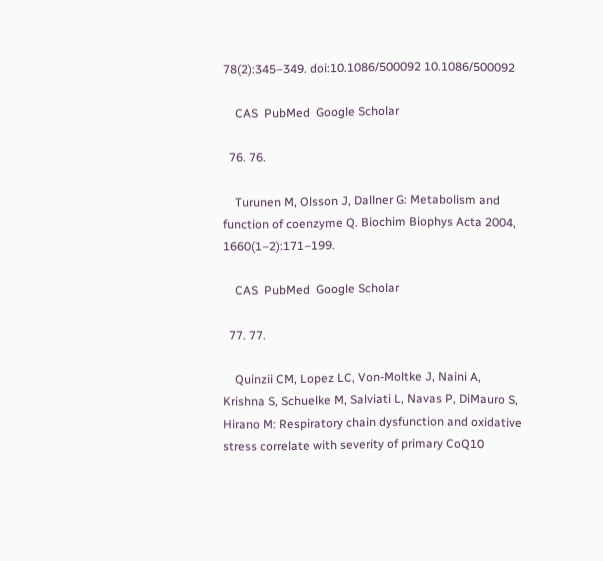78(2):345–349. doi:10.1086/500092 10.1086/500092

    CAS  PubMed  Google Scholar

  76. 76.

    Turunen M, Olsson J, Dallner G: Metabolism and function of coenzyme Q. Biochim Biophys Acta 2004, 1660(1–2):171–199.

    CAS  PubMed  Google Scholar

  77. 77.

    Quinzii CM, Lopez LC, Von-Moltke J, Naini A, Krishna S, Schuelke M, Salviati L, Navas P, DiMauro S, Hirano M: Respiratory chain dysfunction and oxidative stress correlate with severity of primary CoQ10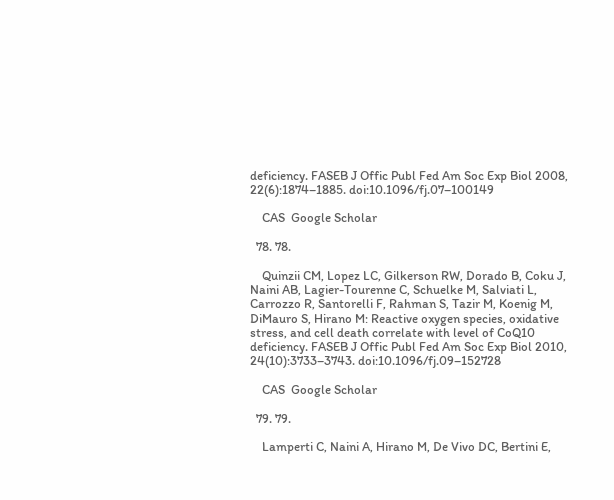deficiency. FASEB J Offic Publ Fed Am Soc Exp Biol 2008, 22(6):1874–1885. doi:10.1096/fj.07–100149

    CAS  Google Scholar

  78. 78.

    Quinzii CM, Lopez LC, Gilkerson RW, Dorado B, Coku J, Naini AB, Lagier-Tourenne C, Schuelke M, Salviati L, Carrozzo R, Santorelli F, Rahman S, Tazir M, Koenig M, DiMauro S, Hirano M: Reactive oxygen species, oxidative stress, and cell death correlate with level of CoQ10 deficiency. FASEB J Offic Publ Fed Am Soc Exp Biol 2010, 24(10):3733–3743. doi:10.1096/fj.09–152728

    CAS  Google Scholar

  79. 79.

    Lamperti C, Naini A, Hirano M, De Vivo DC, Bertini E,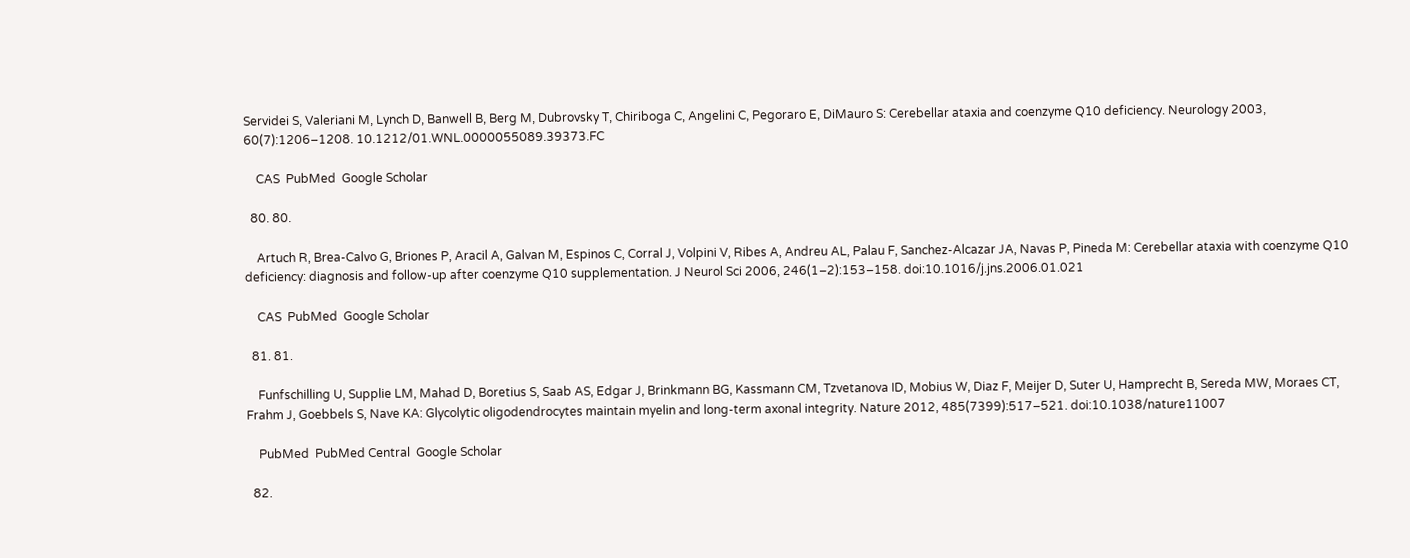Servidei S, Valeriani M, Lynch D, Banwell B, Berg M, Dubrovsky T, Chiriboga C, Angelini C, Pegoraro E, DiMauro S: Cerebellar ataxia and coenzyme Q10 deficiency. Neurology 2003, 60(7):1206–1208. 10.1212/01.WNL.0000055089.39373.FC

    CAS  PubMed  Google Scholar

  80. 80.

    Artuch R, Brea-Calvo G, Briones P, Aracil A, Galvan M, Espinos C, Corral J, Volpini V, Ribes A, Andreu AL, Palau F, Sanchez-Alcazar JA, Navas P, Pineda M: Cerebellar ataxia with coenzyme Q10 deficiency: diagnosis and follow-up after coenzyme Q10 supplementation. J Neurol Sci 2006, 246(1–2):153–158. doi:10.1016/j.jns.2006.01.021

    CAS  PubMed  Google Scholar

  81. 81.

    Funfschilling U, Supplie LM, Mahad D, Boretius S, Saab AS, Edgar J, Brinkmann BG, Kassmann CM, Tzvetanova ID, Mobius W, Diaz F, Meijer D, Suter U, Hamprecht B, Sereda MW, Moraes CT, Frahm J, Goebbels S, Nave KA: Glycolytic oligodendrocytes maintain myelin and long-term axonal integrity. Nature 2012, 485(7399):517–521. doi:10.1038/nature11007

    PubMed  PubMed Central  Google Scholar

  82.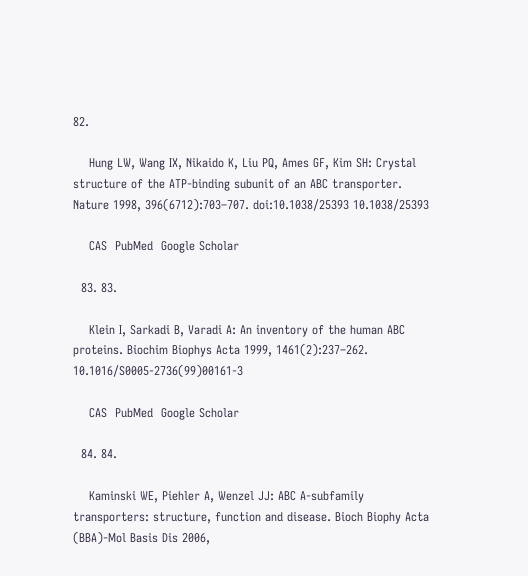82.

    Hung LW, Wang IX, Nikaido K, Liu PQ, Ames GF, Kim SH: Crystal structure of the ATP-binding subunit of an ABC transporter. Nature 1998, 396(6712):703–707. doi:10.1038/25393 10.1038/25393

    CAS  PubMed  Google Scholar

  83. 83.

    Klein I, Sarkadi B, Varadi A: An inventory of the human ABC proteins. Biochim Biophys Acta 1999, 1461(2):237–262. 10.1016/S0005-2736(99)00161-3

    CAS  PubMed  Google Scholar

  84. 84.

    Kaminski WE, Piehler A, Wenzel JJ: ABC A-subfamily transporters: structure, function and disease. Bioch Biophy Acta (BBA)-Mol Basis Dis 2006,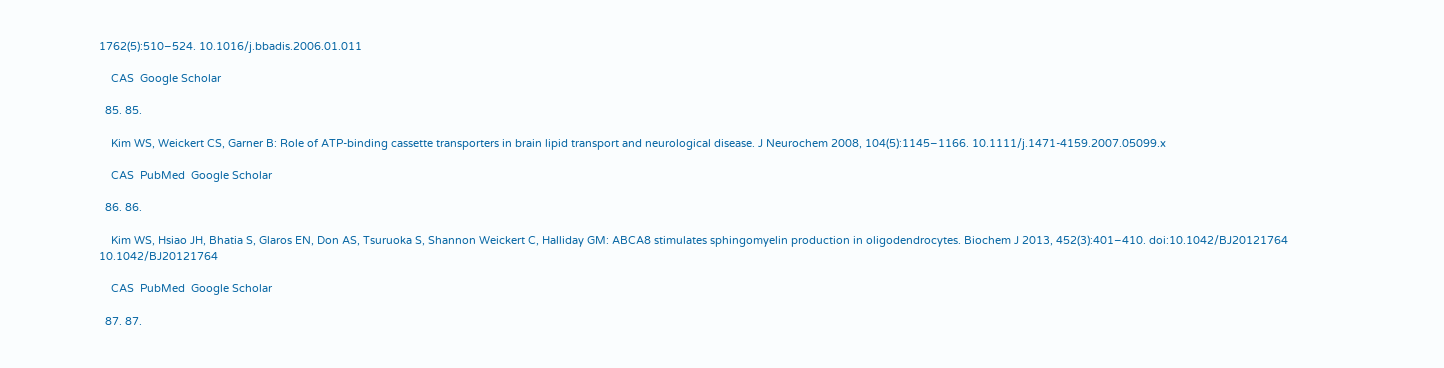1762(5):510–524. 10.1016/j.bbadis.2006.01.011

    CAS  Google Scholar

  85. 85.

    Kim WS, Weickert CS, Garner B: Role of ATP-binding cassette transporters in brain lipid transport and neurological disease. J Neurochem 2008, 104(5):1145–1166. 10.1111/j.1471-4159.2007.05099.x

    CAS  PubMed  Google Scholar

  86. 86.

    Kim WS, Hsiao JH, Bhatia S, Glaros EN, Don AS, Tsuruoka S, Shannon Weickert C, Halliday GM: ABCA8 stimulates sphingomyelin production in oligodendrocytes. Biochem J 2013, 452(3):401–410. doi:10.1042/BJ20121764 10.1042/BJ20121764

    CAS  PubMed  Google Scholar

  87. 87.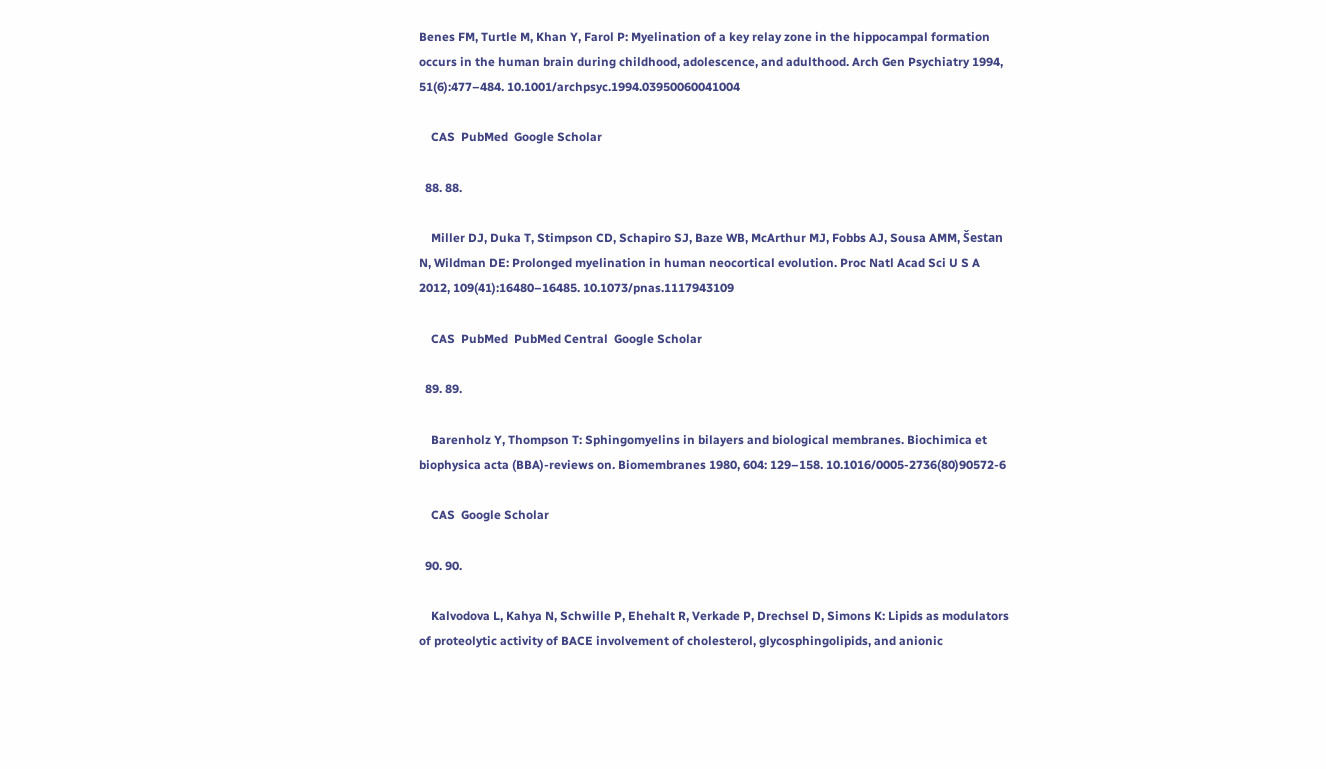Benes FM, Turtle M, Khan Y, Farol P: Myelination of a key relay zone in the hippocampal formation occurs in the human brain during childhood, adolescence, and adulthood. Arch Gen Psychiatry 1994, 51(6):477–484. 10.1001/archpsyc.1994.03950060041004

    CAS  PubMed  Google Scholar

  88. 88.

    Miller DJ, Duka T, Stimpson CD, Schapiro SJ, Baze WB, McArthur MJ, Fobbs AJ, Sousa AMM, Šestan N, Wildman DE: Prolonged myelination in human neocortical evolution. Proc Natl Acad Sci U S A 2012, 109(41):16480–16485. 10.1073/pnas.1117943109

    CAS  PubMed  PubMed Central  Google Scholar

  89. 89.

    Barenholz Y, Thompson T: Sphingomyelins in bilayers and biological membranes. Biochimica et biophysica acta (BBA)-reviews on. Biomembranes 1980, 604: 129–158. 10.1016/0005-2736(80)90572-6

    CAS  Google Scholar

  90. 90.

    Kalvodova L, Kahya N, Schwille P, Ehehalt R, Verkade P, Drechsel D, Simons K: Lipids as modulators of proteolytic activity of BACE involvement of cholesterol, glycosphingolipids, and anionic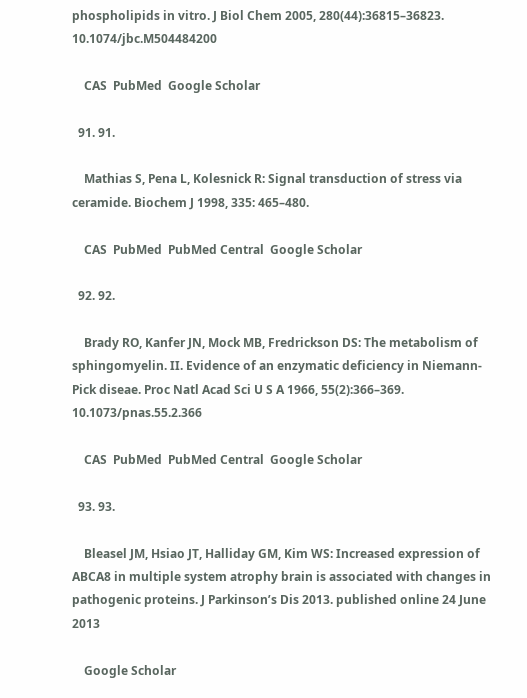phospholipids in vitro. J Biol Chem 2005, 280(44):36815–36823. 10.1074/jbc.M504484200

    CAS  PubMed  Google Scholar

  91. 91.

    Mathias S, Pena L, Kolesnick R: Signal transduction of stress via ceramide. Biochem J 1998, 335: 465–480.

    CAS  PubMed  PubMed Central  Google Scholar

  92. 92.

    Brady RO, Kanfer JN, Mock MB, Fredrickson DS: The metabolism of sphingomyelin. II. Evidence of an enzymatic deficiency in Niemann-Pick diseae. Proc Natl Acad Sci U S A 1966, 55(2):366–369. 10.1073/pnas.55.2.366

    CAS  PubMed  PubMed Central  Google Scholar

  93. 93.

    Bleasel JM, Hsiao JT, Halliday GM, Kim WS: Increased expression of ABCA8 in multiple system atrophy brain is associated with changes in pathogenic proteins. J Parkinson’s Dis 2013. published online 24 June 2013

    Google Scholar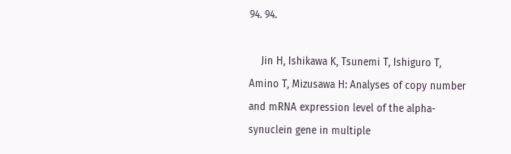94. 94.

    Jin H, Ishikawa K, Tsunemi T, Ishiguro T, Amino T, Mizusawa H: Analyses of copy number and mRNA expression level of the alpha-synuclein gene in multiple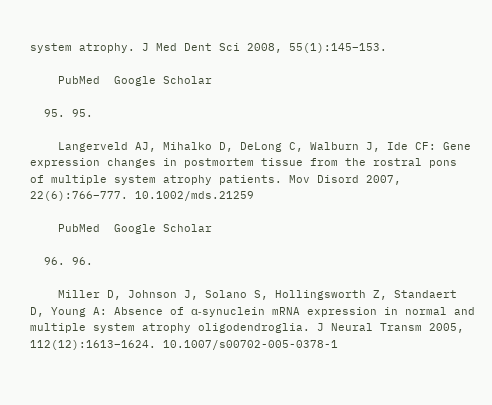system atrophy. J Med Dent Sci 2008, 55(1):145–153.

    PubMed  Google Scholar

  95. 95.

    Langerveld AJ, Mihalko D, DeLong C, Walburn J, Ide CF: Gene expression changes in postmortem tissue from the rostral pons of multiple system atrophy patients. Mov Disord 2007, 22(6):766–777. 10.1002/mds.21259

    PubMed  Google Scholar

  96. 96.

    Miller D, Johnson J, Solano S, Hollingsworth Z, Standaert D, Young A: Absence of α-synuclein mRNA expression in normal and multiple system atrophy oligodendroglia. J Neural Transm 2005, 112(12):1613–1624. 10.1007/s00702-005-0378-1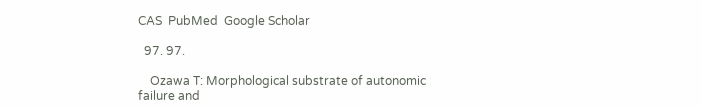CAS  PubMed  Google Scholar

  97. 97.

    Ozawa T: Morphological substrate of autonomic failure and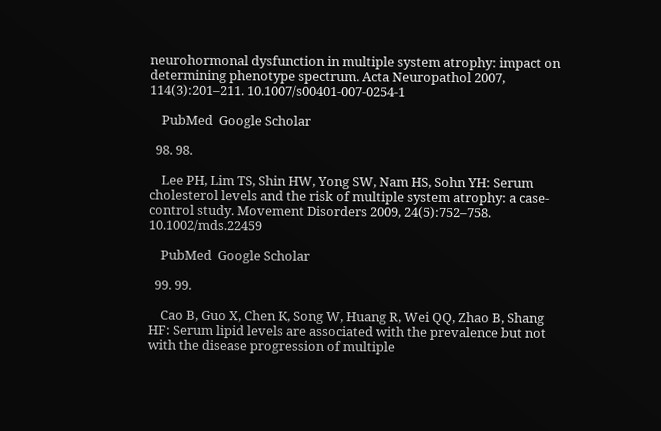neurohormonal dysfunction in multiple system atrophy: impact on determining phenotype spectrum. Acta Neuropathol 2007, 114(3):201–211. 10.1007/s00401-007-0254-1

    PubMed  Google Scholar

  98. 98.

    Lee PH, Lim TS, Shin HW, Yong SW, Nam HS, Sohn YH: Serum cholesterol levels and the risk of multiple system atrophy: a case-control study. Movement Disorders 2009, 24(5):752–758. 10.1002/mds.22459

    PubMed  Google Scholar

  99. 99.

    Cao B, Guo X, Chen K, Song W, Huang R, Wei QQ, Zhao B, Shang HF: Serum lipid levels are associated with the prevalence but not with the disease progression of multiple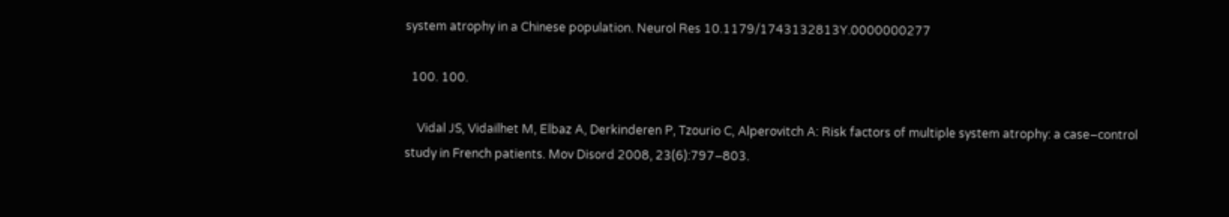system atrophy in a Chinese population. Neurol Res 10.1179/1743132813Y.0000000277

  100. 100.

    Vidal JS, Vidailhet M, Elbaz A, Derkinderen P, Tzourio C, Alperovitch A: Risk factors of multiple system atrophy: a case–control study in French patients. Mov Disord 2008, 23(6):797–803.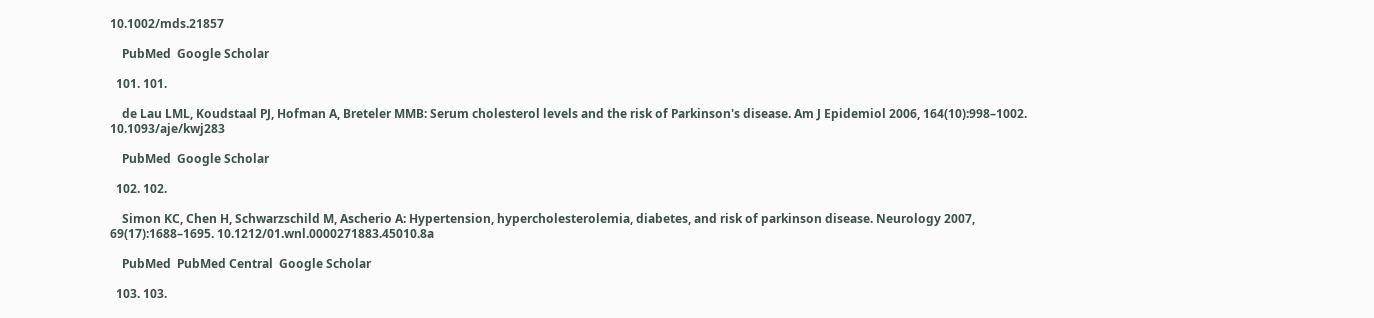10.1002/mds.21857

    PubMed  Google Scholar

  101. 101.

    de Lau LML, Koudstaal PJ, Hofman A, Breteler MMB: Serum cholesterol levels and the risk of Parkinson's disease. Am J Epidemiol 2006, 164(10):998–1002. 10.1093/aje/kwj283

    PubMed  Google Scholar

  102. 102.

    Simon KC, Chen H, Schwarzschild M, Ascherio A: Hypertension, hypercholesterolemia, diabetes, and risk of parkinson disease. Neurology 2007, 69(17):1688–1695. 10.1212/01.wnl.0000271883.45010.8a

    PubMed  PubMed Central  Google Scholar

  103. 103.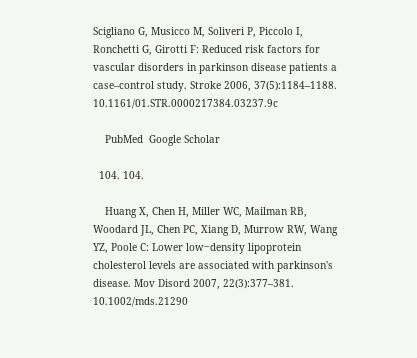Scigliano G, Musicco M, Soliveri P, Piccolo I, Ronchetti G, Girotti F: Reduced risk factors for vascular disorders in parkinson disease patients a case–control study. Stroke 2006, 37(5):1184–1188. 10.1161/01.STR.0000217384.03237.9c

    PubMed  Google Scholar

  104. 104.

    Huang X, Chen H, Miller WC, Mailman RB, Woodard JL, Chen PC, Xiang D, Murrow RW, Wang YZ, Poole C: Lower low‒density lipoprotein cholesterol levels are associated with parkinson's disease. Mov Disord 2007, 22(3):377–381. 10.1002/mds.21290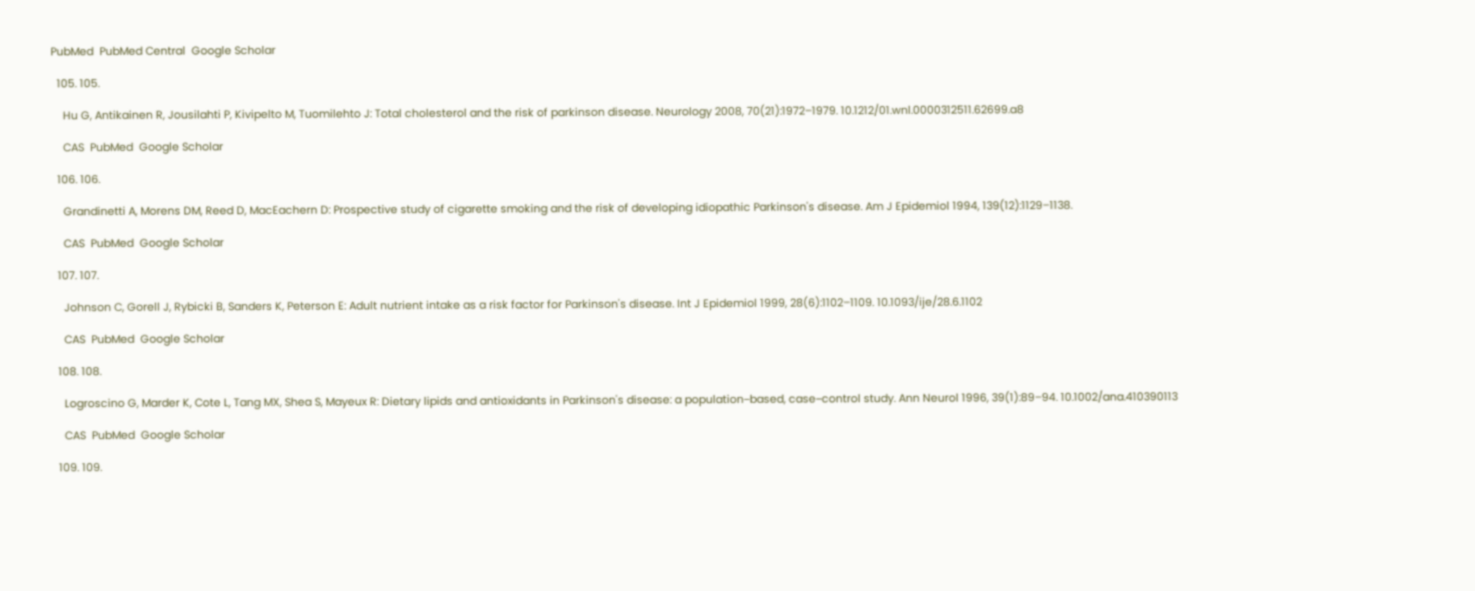PubMed  PubMed Central  Google Scholar

  105. 105.

    Hu G, Antikainen R, Jousilahti P, Kivipelto M, Tuomilehto J: Total cholesterol and the risk of parkinson disease. Neurology 2008, 70(21):1972–1979. 10.1212/01.wnl.0000312511.62699.a8

    CAS  PubMed  Google Scholar

  106. 106.

    Grandinetti A, Morens DM, Reed D, MacEachern D: Prospective study of cigarette smoking and the risk of developing idiopathic Parkinson's disease. Am J Epidemiol 1994, 139(12):1129–1138.

    CAS  PubMed  Google Scholar

  107. 107.

    Johnson C, Gorell J, Rybicki B, Sanders K, Peterson E: Adult nutrient intake as a risk factor for Parkinson's disease. Int J Epidemiol 1999, 28(6):1102–1109. 10.1093/ije/28.6.1102

    CAS  PubMed  Google Scholar

  108. 108.

    Logroscino G, Marder K, Cote L, Tang MX, Shea S, Mayeux R: Dietary lipids and antioxidants in Parkinson's disease: a population‒based, case‒control study. Ann Neurol 1996, 39(1):89–94. 10.1002/ana.410390113

    CAS  PubMed  Google Scholar

  109. 109.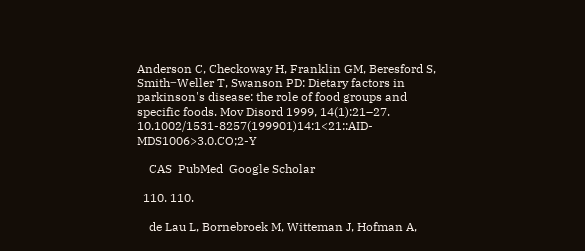Anderson C, Checkoway H, Franklin GM, Beresford S, Smith‒Weller T, Swanson PD: Dietary factors in parkinson's disease: the role of food groups and specific foods. Mov Disord 1999, 14(1):21–27. 10.1002/1531-8257(199901)14:1<21::AID-MDS1006>3.0.CO;2-Y

    CAS  PubMed  Google Scholar

  110. 110.

    de Lau L, Bornebroek M, Witteman J, Hofman A,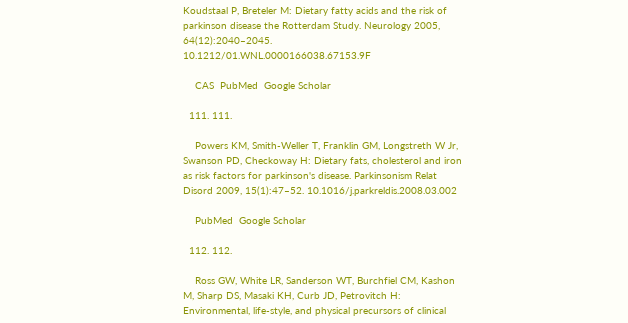Koudstaal P, Breteler M: Dietary fatty acids and the risk of parkinson disease the Rotterdam Study. Neurology 2005, 64(12):2040–2045. 10.1212/01.WNL.0000166038.67153.9F

    CAS  PubMed  Google Scholar

  111. 111.

    Powers KM, Smith-Weller T, Franklin GM, Longstreth W Jr, Swanson PD, Checkoway H: Dietary fats, cholesterol and iron as risk factors for parkinson's disease. Parkinsonism Relat Disord 2009, 15(1):47–52. 10.1016/j.parkreldis.2008.03.002

    PubMed  Google Scholar

  112. 112.

    Ross GW, White LR, Sanderson WT, Burchfiel CM, Kashon M, Sharp DS, Masaki KH, Curb JD, Petrovitch H: Environmental, life-style, and physical precursors of clinical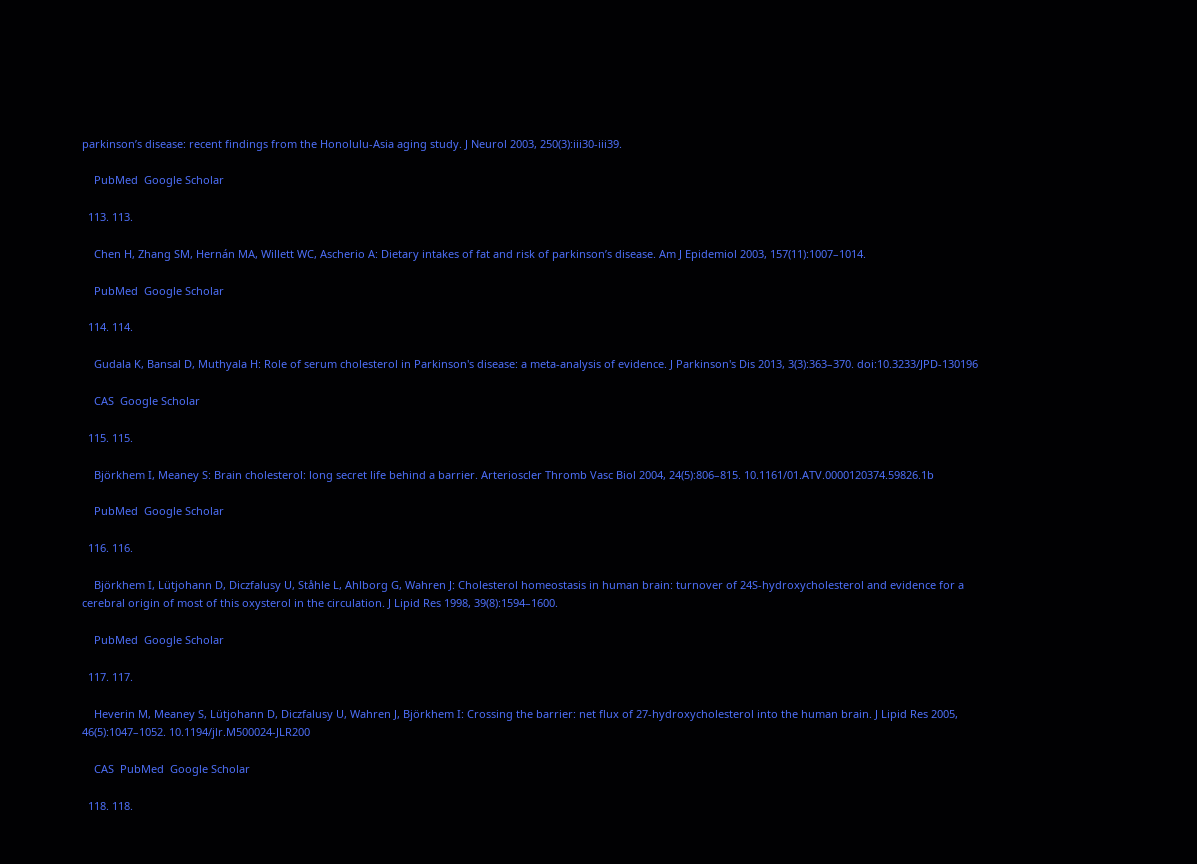parkinson’s disease: recent findings from the Honolulu-Asia aging study. J Neurol 2003, 250(3):iii30-iii39.

    PubMed  Google Scholar

  113. 113.

    Chen H, Zhang SM, Hernán MA, Willett WC, Ascherio A: Dietary intakes of fat and risk of parkinson’s disease. Am J Epidemiol 2003, 157(11):1007–1014.

    PubMed  Google Scholar

  114. 114.

    Gudala K, Bansal D, Muthyala H: Role of serum cholesterol in Parkinson's disease: a meta-analysis of evidence. J Parkinson's Dis 2013, 3(3):363–370. doi:10.3233/JPD-130196

    CAS  Google Scholar

  115. 115.

    Björkhem I, Meaney S: Brain cholesterol: long secret life behind a barrier. Arterioscler Thromb Vasc Biol 2004, 24(5):806–815. 10.1161/01.ATV.0000120374.59826.1b

    PubMed  Google Scholar

  116. 116.

    Björkhem I, Lütjohann D, Diczfalusy U, Ståhle L, Ahlborg G, Wahren J: Cholesterol homeostasis in human brain: turnover of 24S-hydroxycholesterol and evidence for a cerebral origin of most of this oxysterol in the circulation. J Lipid Res 1998, 39(8):1594–1600.

    PubMed  Google Scholar

  117. 117.

    Heverin M, Meaney S, Lütjohann D, Diczfalusy U, Wahren J, Björkhem I: Crossing the barrier: net flux of 27-hydroxycholesterol into the human brain. J Lipid Res 2005, 46(5):1047–1052. 10.1194/jlr.M500024-JLR200

    CAS  PubMed  Google Scholar

  118. 118.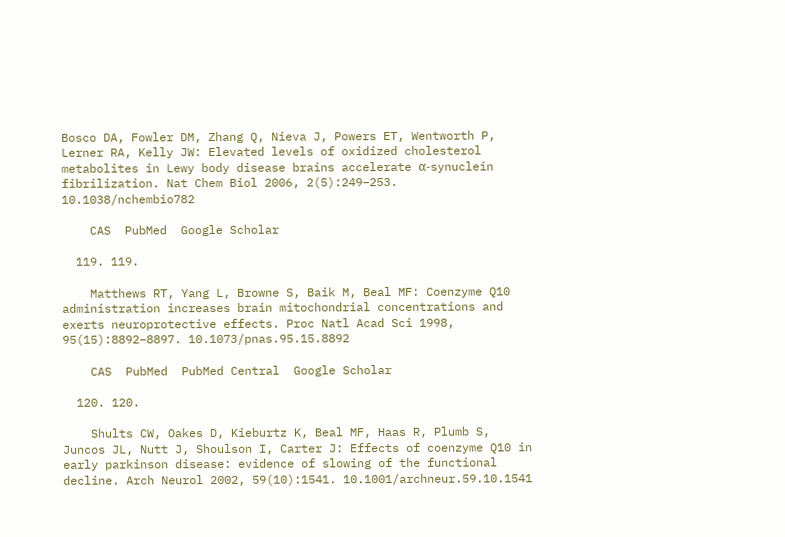Bosco DA, Fowler DM, Zhang Q, Nieva J, Powers ET, Wentworth P, Lerner RA, Kelly JW: Elevated levels of oxidized cholesterol metabolites in Lewy body disease brains accelerate α-synuclein fibrilization. Nat Chem Biol 2006, 2(5):249–253. 10.1038/nchembio782

    CAS  PubMed  Google Scholar

  119. 119.

    Matthews RT, Yang L, Browne S, Baik M, Beal MF: Coenzyme Q10 administration increases brain mitochondrial concentrations and exerts neuroprotective effects. Proc Natl Acad Sci 1998, 95(15):8892–8897. 10.1073/pnas.95.15.8892

    CAS  PubMed  PubMed Central  Google Scholar

  120. 120.

    Shults CW, Oakes D, Kieburtz K, Beal MF, Haas R, Plumb S, Juncos JL, Nutt J, Shoulson I, Carter J: Effects of coenzyme Q10 in early parkinson disease: evidence of slowing of the functional decline. Arch Neurol 2002, 59(10):1541. 10.1001/archneur.59.10.1541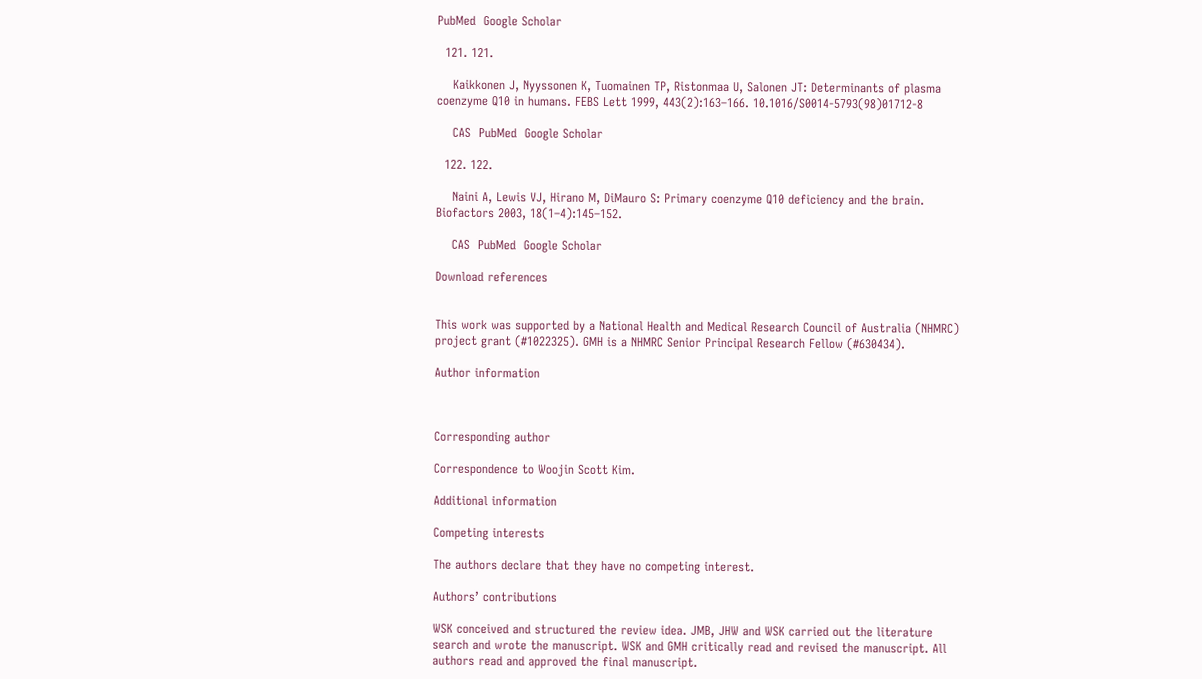PubMed  Google Scholar

  121. 121.

    Kaikkonen J, Nyyssonen K, Tuomainen TP, Ristonmaa U, Salonen JT: Determinants of plasma coenzyme Q10 in humans. FEBS Lett 1999, 443(2):163–166. 10.1016/S0014-5793(98)01712-8

    CAS  PubMed  Google Scholar

  122. 122.

    Naini A, Lewis VJ, Hirano M, DiMauro S: Primary coenzyme Q10 deficiency and the brain. Biofactors 2003, 18(1–4):145–152.

    CAS  PubMed  Google Scholar

Download references


This work was supported by a National Health and Medical Research Council of Australia (NHMRC) project grant (#1022325). GMH is a NHMRC Senior Principal Research Fellow (#630434).

Author information



Corresponding author

Correspondence to Woojin Scott Kim.

Additional information

Competing interests

The authors declare that they have no competing interest.

Authors’ contributions

WSK conceived and structured the review idea. JMB, JHW and WSK carried out the literature search and wrote the manuscript. WSK and GMH critically read and revised the manuscript. All authors read and approved the final manuscript.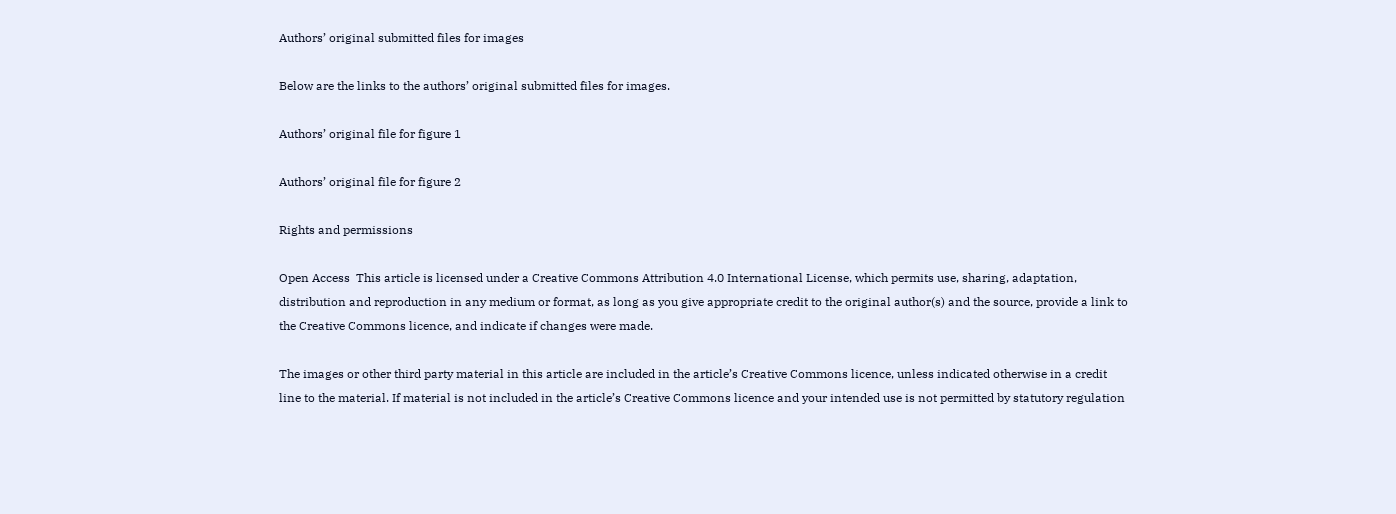Authors’ original submitted files for images

Below are the links to the authors’ original submitted files for images.

Authors’ original file for figure 1

Authors’ original file for figure 2

Rights and permissions

Open Access  This article is licensed under a Creative Commons Attribution 4.0 International License, which permits use, sharing, adaptation, distribution and reproduction in any medium or format, as long as you give appropriate credit to the original author(s) and the source, provide a link to the Creative Commons licence, and indicate if changes were made.

The images or other third party material in this article are included in the article’s Creative Commons licence, unless indicated otherwise in a credit line to the material. If material is not included in the article’s Creative Commons licence and your intended use is not permitted by statutory regulation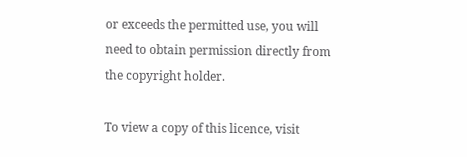or exceeds the permitted use, you will need to obtain permission directly from the copyright holder.

To view a copy of this licence, visit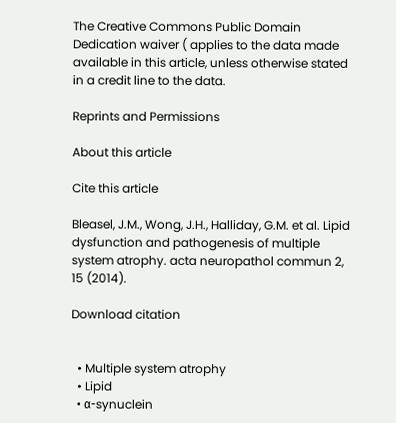The Creative Commons Public Domain Dedication waiver ( applies to the data made available in this article, unless otherwise stated in a credit line to the data.

Reprints and Permissions

About this article

Cite this article

Bleasel, J.M., Wong, J.H., Halliday, G.M. et al. Lipid dysfunction and pathogenesis of multiple system atrophy. acta neuropathol commun 2, 15 (2014).

Download citation


  • Multiple system atrophy
  • Lipid
  • α-synuclein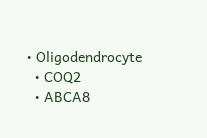• Oligodendrocyte
  • COQ2
  • ABCA8